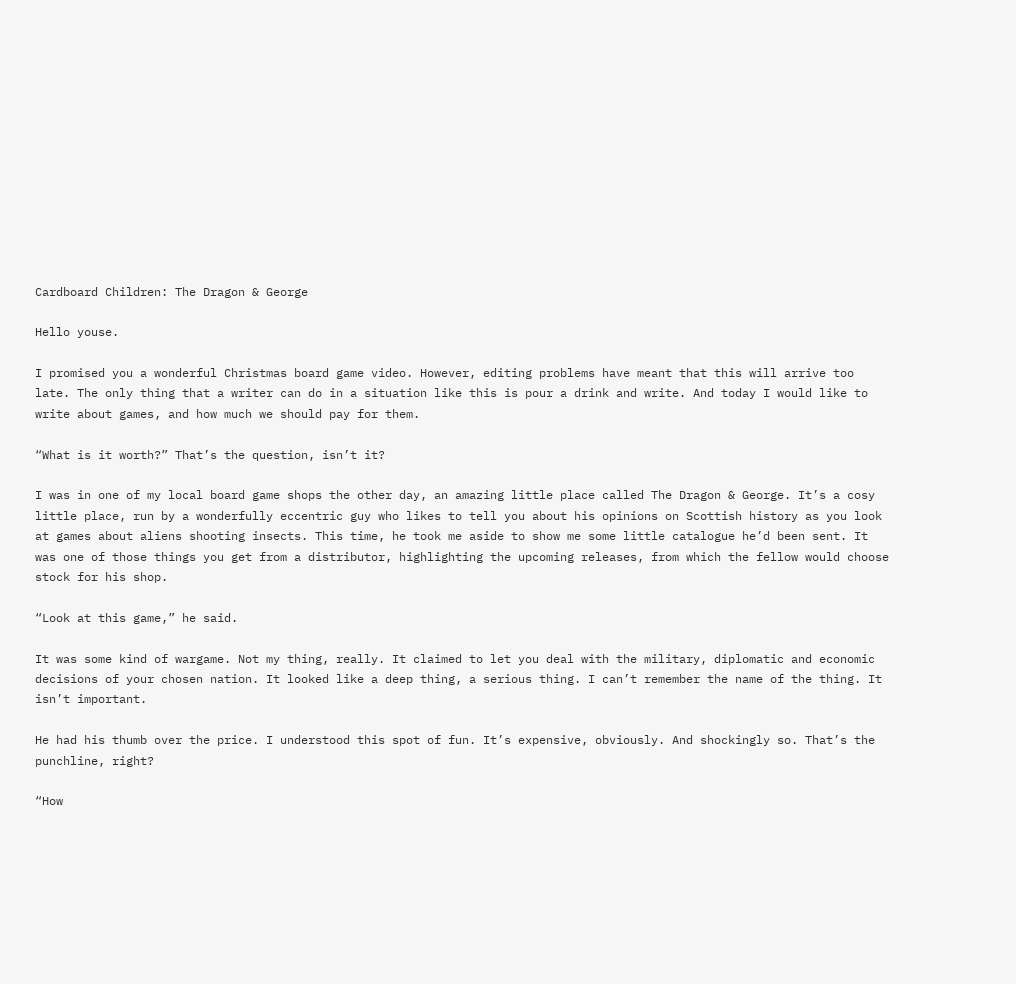Cardboard Children: The Dragon & George

Hello youse.

I promised you a wonderful Christmas board game video. However, editing problems have meant that this will arrive too late. The only thing that a writer can do in a situation like this is pour a drink and write. And today I would like to write about games, and how much we should pay for them.

“What is it worth?” That’s the question, isn’t it?

I was in one of my local board game shops the other day, an amazing little place called The Dragon & George. It’s a cosy little place, run by a wonderfully eccentric guy who likes to tell you about his opinions on Scottish history as you look at games about aliens shooting insects. This time, he took me aside to show me some little catalogue he’d been sent. It was one of those things you get from a distributor, highlighting the upcoming releases, from which the fellow would choose stock for his shop.

“Look at this game,” he said.

It was some kind of wargame. Not my thing, really. It claimed to let you deal with the military, diplomatic and economic decisions of your chosen nation. It looked like a deep thing, a serious thing. I can’t remember the name of the thing. It isn’t important.

He had his thumb over the price. I understood this spot of fun. It’s expensive, obviously. And shockingly so. That’s the punchline, right?

“How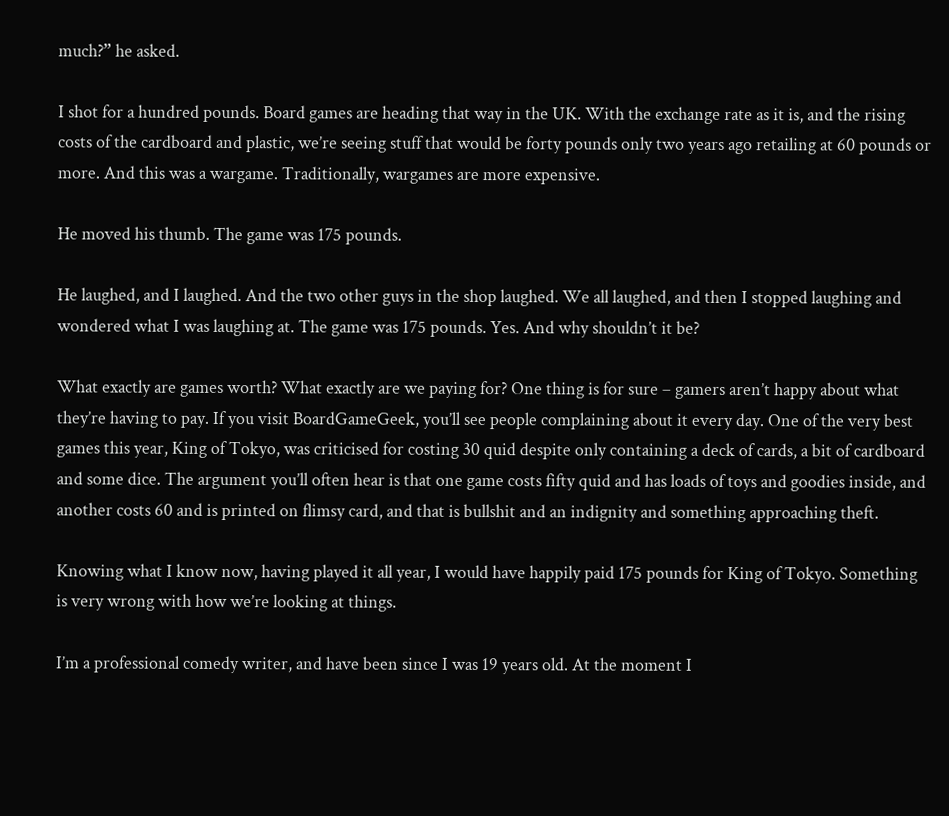much?” he asked.

I shot for a hundred pounds. Board games are heading that way in the UK. With the exchange rate as it is, and the rising costs of the cardboard and plastic, we’re seeing stuff that would be forty pounds only two years ago retailing at 60 pounds or more. And this was a wargame. Traditionally, wargames are more expensive.

He moved his thumb. The game was 175 pounds.

He laughed, and I laughed. And the two other guys in the shop laughed. We all laughed, and then I stopped laughing and wondered what I was laughing at. The game was 175 pounds. Yes. And why shouldn’t it be?

What exactly are games worth? What exactly are we paying for? One thing is for sure – gamers aren’t happy about what they’re having to pay. If you visit BoardGameGeek, you’ll see people complaining about it every day. One of the very best games this year, King of Tokyo, was criticised for costing 30 quid despite only containing a deck of cards, a bit of cardboard and some dice. The argument you’ll often hear is that one game costs fifty quid and has loads of toys and goodies inside, and another costs 60 and is printed on flimsy card, and that is bullshit and an indignity and something approaching theft.

Knowing what I know now, having played it all year, I would have happily paid 175 pounds for King of Tokyo. Something is very wrong with how we’re looking at things.

I’m a professional comedy writer, and have been since I was 19 years old. At the moment I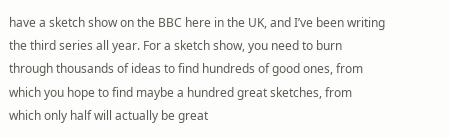have a sketch show on the BBC here in the UK, and I’ve been writing the third series all year. For a sketch show, you need to burn through thousands of ideas to find hundreds of good ones, from which you hope to find maybe a hundred great sketches, from which only half will actually be great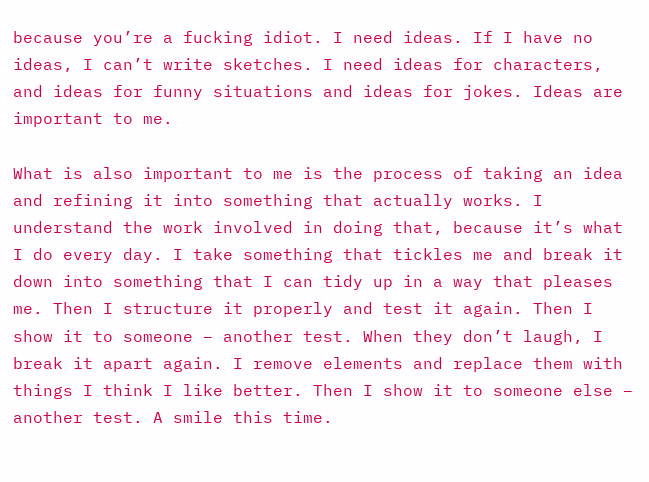because you’re a fucking idiot. I need ideas. If I have no ideas, I can’t write sketches. I need ideas for characters, and ideas for funny situations and ideas for jokes. Ideas are important to me.

What is also important to me is the process of taking an idea and refining it into something that actually works. I understand the work involved in doing that, because it’s what I do every day. I take something that tickles me and break it down into something that I can tidy up in a way that pleases me. Then I structure it properly and test it again. Then I show it to someone – another test. When they don’t laugh, I break it apart again. I remove elements and replace them with things I think I like better. Then I show it to someone else – another test. A smile this time.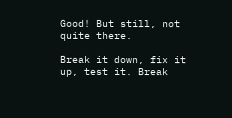Good! But still, not quite there.

Break it down, fix it up, test it. Break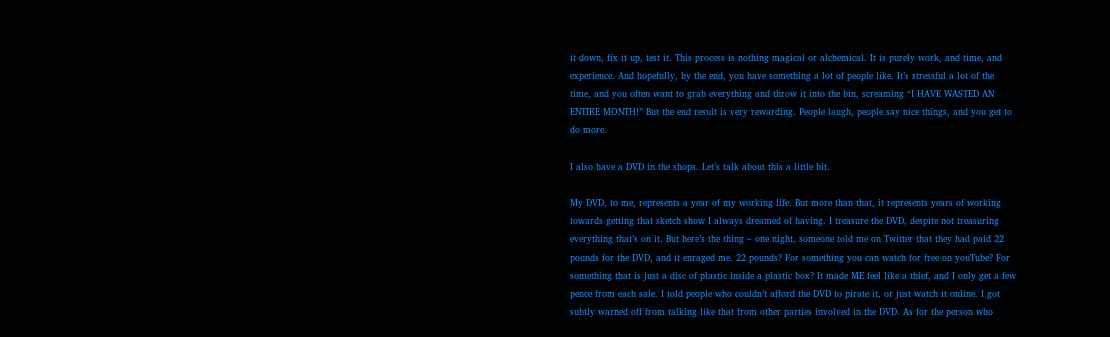it down, fix it up, test it. This process is nothing magical or alchemical. It is purely work, and time, and experience. And hopefully, by the end, you have something a lot of people like. It’s stressful a lot of the time, and you often want to grab everything and throw it into the bin, screaming “I HAVE WASTED AN ENTIRE MONTH!” But the end result is very rewarding. People laugh, people say nice things, and you get to do more.

I also have a DVD in the shops. Let’s talk about this a little bit.

My DVD, to me, represents a year of my working life. But more than that, it represents years of working towards getting that sketch show I always dreamed of having. I treasure the DVD, despite not treasuring everything that’s on it. But here’s the thing – one night, someone told me on Twitter that they had paid 22 pounds for the DVD, and it enraged me. 22 pounds? For something you can watch for free on youTube? For something that is just a disc of plastic inside a plastic box? It made ME feel like a thief, and I only get a few pence from each sale. I told people who couldn’t afford the DVD to pirate it, or just watch it online. I got subtly warned off from talking like that from other parties involved in the DVD. As for the person who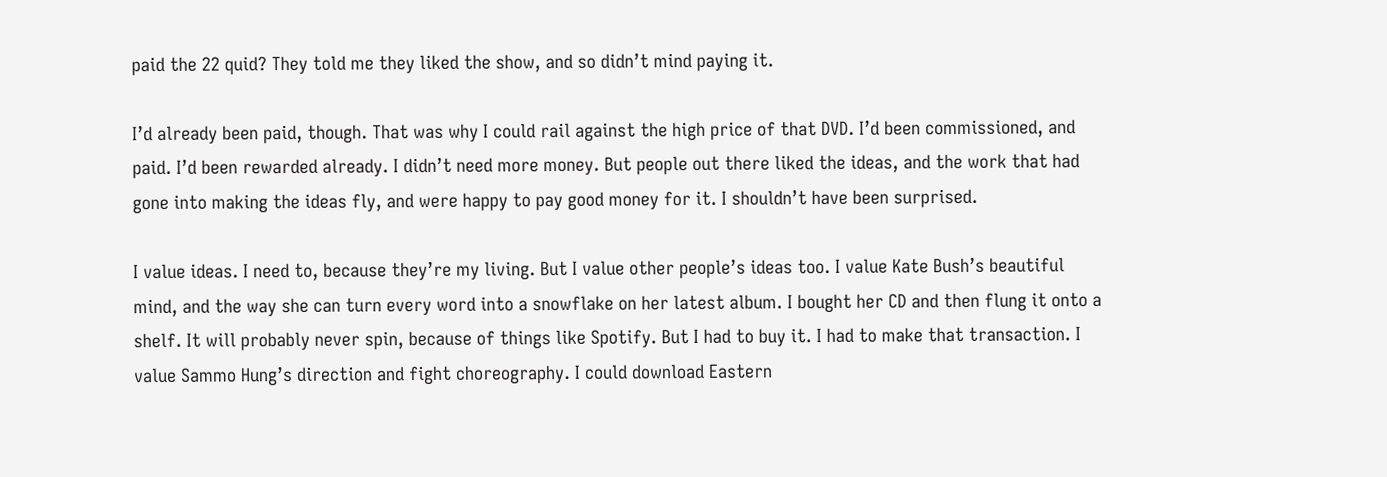paid the 22 quid? They told me they liked the show, and so didn’t mind paying it.

I’d already been paid, though. That was why I could rail against the high price of that DVD. I’d been commissioned, and paid. I’d been rewarded already. I didn’t need more money. But people out there liked the ideas, and the work that had gone into making the ideas fly, and were happy to pay good money for it. I shouldn’t have been surprised.

I value ideas. I need to, because they’re my living. But I value other people’s ideas too. I value Kate Bush’s beautiful mind, and the way she can turn every word into a snowflake on her latest album. I bought her CD and then flung it onto a shelf. It will probably never spin, because of things like Spotify. But I had to buy it. I had to make that transaction. I value Sammo Hung’s direction and fight choreography. I could download Eastern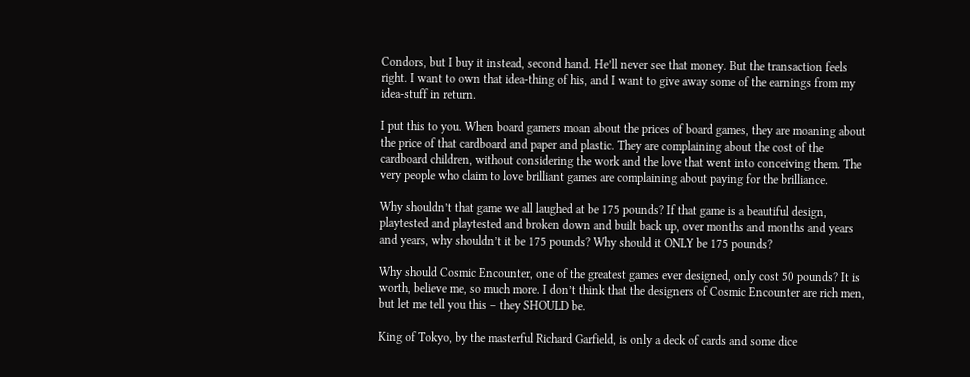Condors, but I buy it instead, second hand. He’ll never see that money. But the transaction feels right. I want to own that idea-thing of his, and I want to give away some of the earnings from my idea-stuff in return.

I put this to you. When board gamers moan about the prices of board games, they are moaning about the price of that cardboard and paper and plastic. They are complaining about the cost of the cardboard children, without considering the work and the love that went into conceiving them. The very people who claim to love brilliant games are complaining about paying for the brilliance.

Why shouldn’t that game we all laughed at be 175 pounds? If that game is a beautiful design, playtested and playtested and broken down and built back up, over months and months and years and years, why shouldn’t it be 175 pounds? Why should it ONLY be 175 pounds?

Why should Cosmic Encounter, one of the greatest games ever designed, only cost 50 pounds? It is worth, believe me, so much more. I don’t think that the designers of Cosmic Encounter are rich men, but let me tell you this – they SHOULD be.

King of Tokyo, by the masterful Richard Garfield, is only a deck of cards and some dice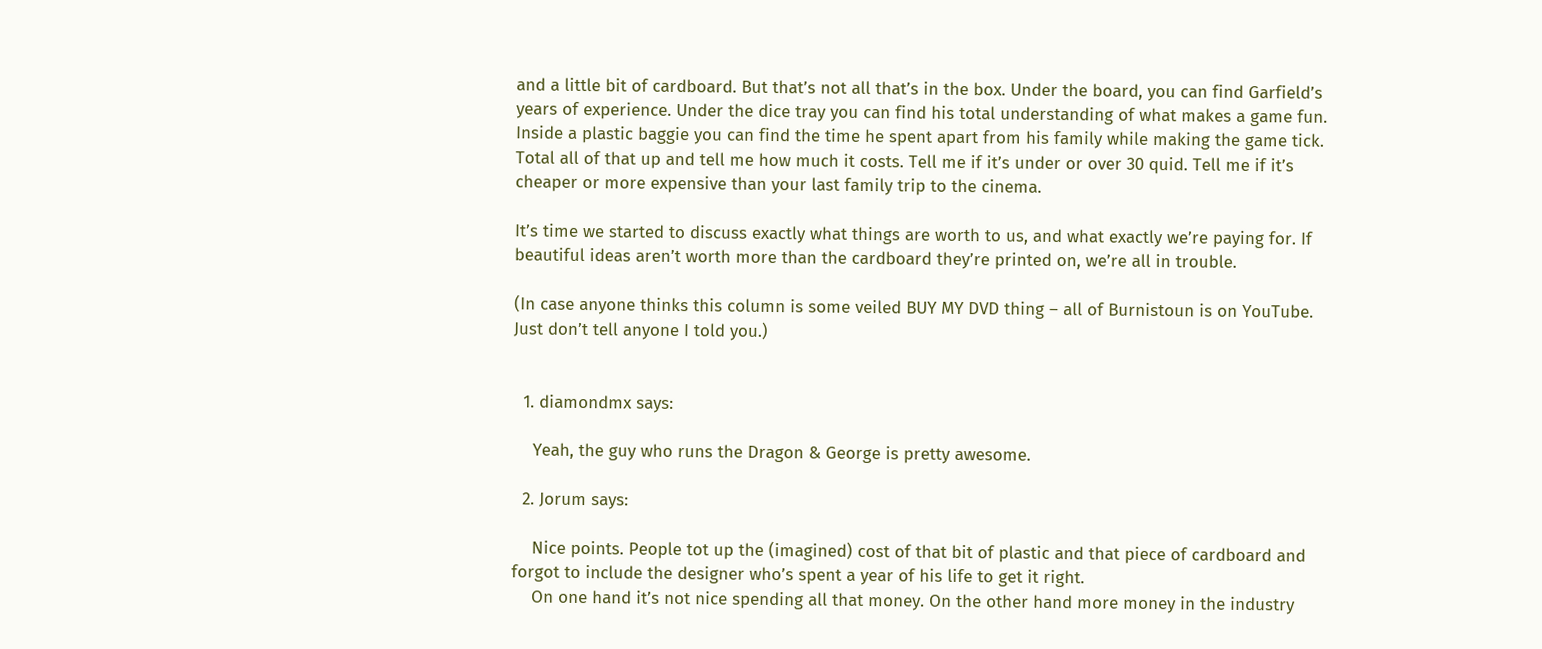and a little bit of cardboard. But that’s not all that’s in the box. Under the board, you can find Garfield’s years of experience. Under the dice tray you can find his total understanding of what makes a game fun. Inside a plastic baggie you can find the time he spent apart from his family while making the game tick. Total all of that up and tell me how much it costs. Tell me if it’s under or over 30 quid. Tell me if it’s cheaper or more expensive than your last family trip to the cinema.

It’s time we started to discuss exactly what things are worth to us, and what exactly we’re paying for. If beautiful ideas aren’t worth more than the cardboard they’re printed on, we’re all in trouble.

(In case anyone thinks this column is some veiled BUY MY DVD thing – all of Burnistoun is on YouTube. Just don’t tell anyone I told you.)


  1. diamondmx says:

    Yeah, the guy who runs the Dragon & George is pretty awesome.

  2. Jorum says:

    Nice points. People tot up the (imagined) cost of that bit of plastic and that piece of cardboard and forgot to include the designer who’s spent a year of his life to get it right.
    On one hand it’s not nice spending all that money. On the other hand more money in the industry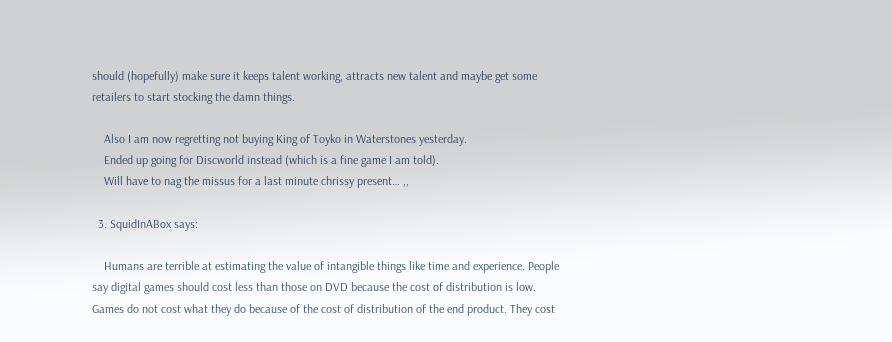should (hopefully) make sure it keeps talent working, attracts new talent and maybe get some retailers to start stocking the damn things.

    Also I am now regretting not buying King of Toyko in Waterstones yesterday.
    Ended up going for Discworld instead (which is a fine game I am told).
    Will have to nag the missus for a last minute chrissy present… ,,

  3. SquidInABox says:

    Humans are terrible at estimating the value of intangible things like time and experience. People say digital games should cost less than those on DVD because the cost of distribution is low. Games do not cost what they do because of the cost of distribution of the end product. They cost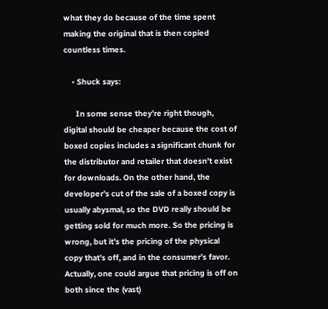what they do because of the time spent making the original that is then copied countless times.

    • Shuck says:

      In some sense they’re right though, digital should be cheaper because the cost of boxed copies includes a significant chunk for the distributor and retailer that doesn’t exist for downloads. On the other hand, the developer’s cut of the sale of a boxed copy is usually abysmal, so the DVD really should be getting sold for much more. So the pricing is wrong, but it’s the pricing of the physical copy that’s off, and in the consumer’s favor. Actually, one could argue that pricing is off on both since the (vast)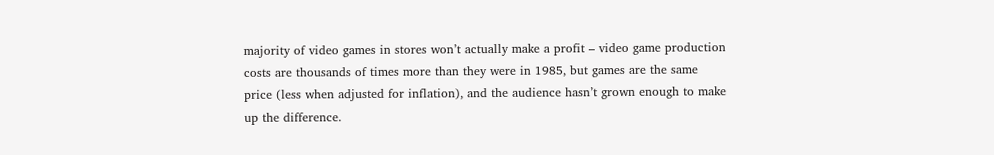majority of video games in stores won’t actually make a profit – video game production costs are thousands of times more than they were in 1985, but games are the same price (less when adjusted for inflation), and the audience hasn’t grown enough to make up the difference.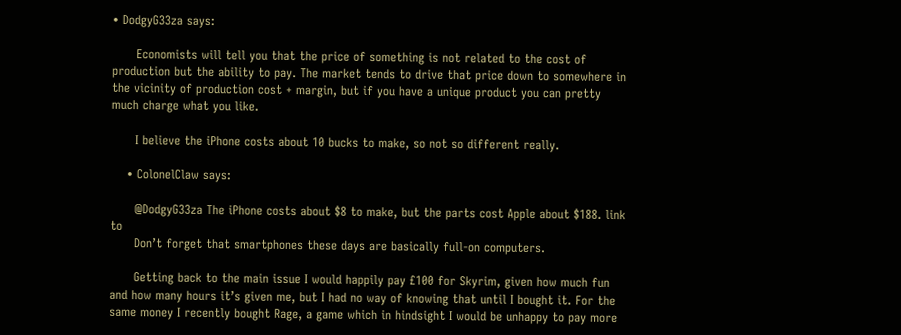• DodgyG33za says:

      Economists will tell you that the price of something is not related to the cost of production but the ability to pay. The market tends to drive that price down to somewhere in the vicinity of production cost + margin, but if you have a unique product you can pretty much charge what you like.

      I believe the iPhone costs about 10 bucks to make, so not so different really.

    • ColonelClaw says:

      @DodgyG33za The iPhone costs about $8 to make, but the parts cost Apple about $188. link to
      Don’t forget that smartphones these days are basically full-on computers.

      Getting back to the main issue I would happily pay £100 for Skyrim, given how much fun and how many hours it’s given me, but I had no way of knowing that until I bought it. For the same money I recently bought Rage, a game which in hindsight I would be unhappy to pay more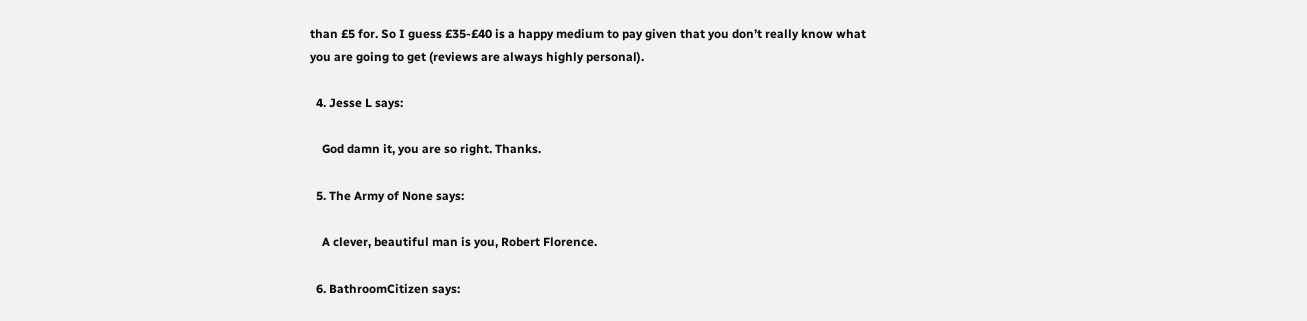than £5 for. So I guess £35-£40 is a happy medium to pay given that you don’t really know what you are going to get (reviews are always highly personal).

  4. Jesse L says:

    God damn it, you are so right. Thanks.

  5. The Army of None says:

    A clever, beautiful man is you, Robert Florence.

  6. BathroomCitizen says: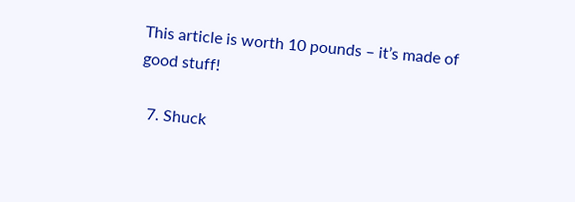This article is worth 10 pounds – it’s made of good stuff!

  7. Shuck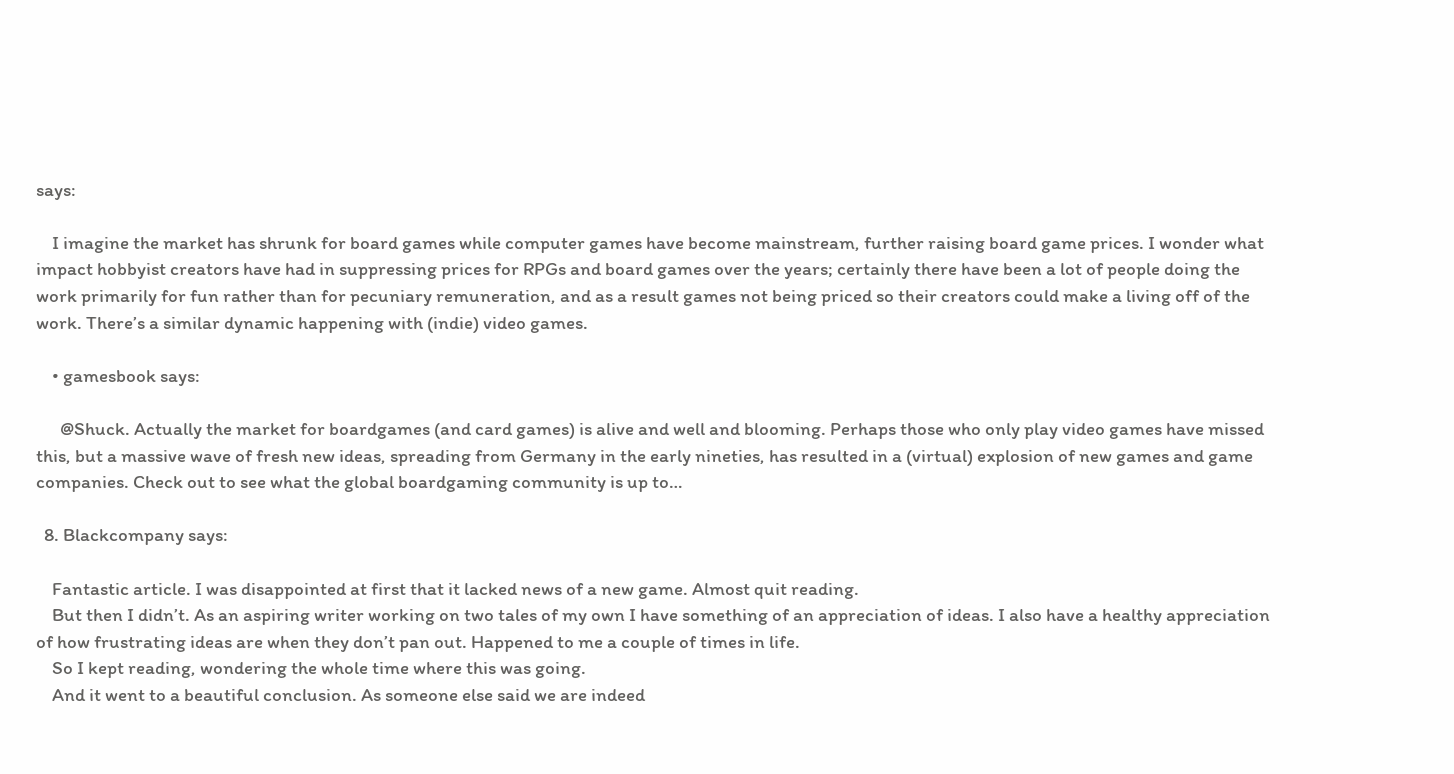says:

    I imagine the market has shrunk for board games while computer games have become mainstream, further raising board game prices. I wonder what impact hobbyist creators have had in suppressing prices for RPGs and board games over the years; certainly there have been a lot of people doing the work primarily for fun rather than for pecuniary remuneration, and as a result games not being priced so their creators could make a living off of the work. There’s a similar dynamic happening with (indie) video games.

    • gamesbook says:

      @Shuck. Actually the market for boardgames (and card games) is alive and well and blooming. Perhaps those who only play video games have missed this, but a massive wave of fresh new ideas, spreading from Germany in the early nineties, has resulted in a (virtual) explosion of new games and game companies. Check out to see what the global boardgaming community is up to…

  8. Blackcompany says:

    Fantastic article. I was disappointed at first that it lacked news of a new game. Almost quit reading.
    But then I didn’t. As an aspiring writer working on two tales of my own I have something of an appreciation of ideas. I also have a healthy appreciation of how frustrating ideas are when they don’t pan out. Happened to me a couple of times in life.
    So I kept reading, wondering the whole time where this was going.
    And it went to a beautiful conclusion. As someone else said we are indeed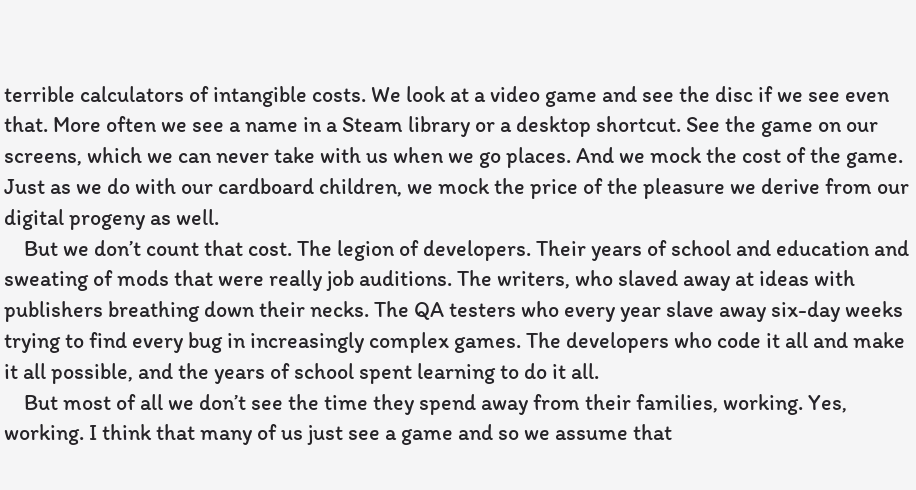terrible calculators of intangible costs. We look at a video game and see the disc if we see even that. More often we see a name in a Steam library or a desktop shortcut. See the game on our screens, which we can never take with us when we go places. And we mock the cost of the game. Just as we do with our cardboard children, we mock the price of the pleasure we derive from our digital progeny as well.
    But we don’t count that cost. The legion of developers. Their years of school and education and sweating of mods that were really job auditions. The writers, who slaved away at ideas with publishers breathing down their necks. The QA testers who every year slave away six-day weeks trying to find every bug in increasingly complex games. The developers who code it all and make it all possible, and the years of school spent learning to do it all.
    But most of all we don’t see the time they spend away from their families, working. Yes, working. I think that many of us just see a game and so we assume that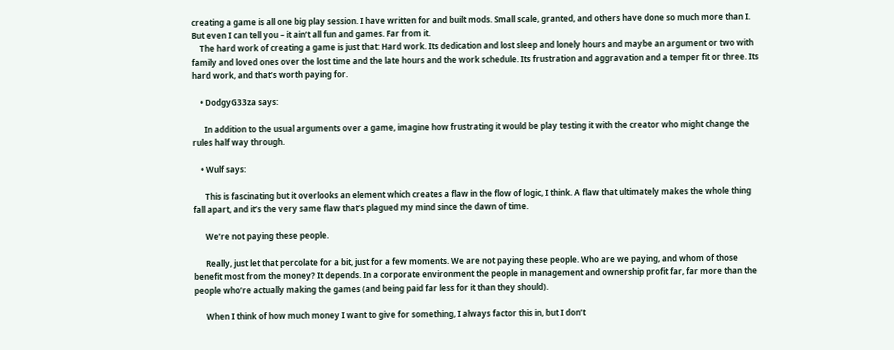creating a game is all one big play session. I have written for and built mods. Small scale, granted, and others have done so much more than I. But even I can tell you – it ain’t all fun and games. Far from it.
    The hard work of creating a game is just that: Hard work. Its dedication and lost sleep and lonely hours and maybe an argument or two with family and loved ones over the lost time and the late hours and the work schedule. Its frustration and aggravation and a temper fit or three. Its hard work, and that’s worth paying for.

    • DodgyG33za says:

      In addition to the usual arguments over a game, imagine how frustrating it would be play testing it with the creator who might change the rules half way through.

    • Wulf says:

      This is fascinating but it overlooks an element which creates a flaw in the flow of logic, I think. A flaw that ultimately makes the whole thing fall apart, and it’s the very same flaw that’s plagued my mind since the dawn of time.

      We’re not paying these people.

      Really, just let that percolate for a bit, just for a few moments. We are not paying these people. Who are we paying, and whom of those benefit most from the money? It depends. In a corporate environment the people in management and ownership profit far, far more than the people who’re actually making the games (and being paid far less for it than they should).

      When I think of how much money I want to give for something, I always factor this in, but I don’t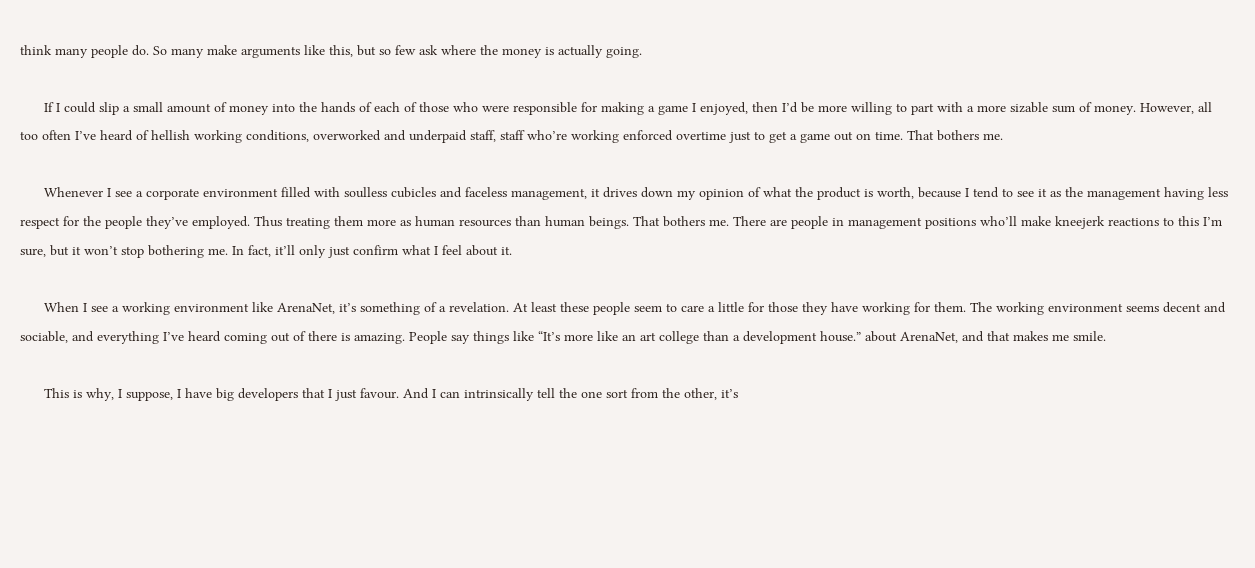think many people do. So many make arguments like this, but so few ask where the money is actually going.

      If I could slip a small amount of money into the hands of each of those who were responsible for making a game I enjoyed, then I’d be more willing to part with a more sizable sum of money. However, all too often I’ve heard of hellish working conditions, overworked and underpaid staff, staff who’re working enforced overtime just to get a game out on time. That bothers me.

      Whenever I see a corporate environment filled with soulless cubicles and faceless management, it drives down my opinion of what the product is worth, because I tend to see it as the management having less respect for the people they’ve employed. Thus treating them more as human resources than human beings. That bothers me. There are people in management positions who’ll make kneejerk reactions to this I’m sure, but it won’t stop bothering me. In fact, it’ll only just confirm what I feel about it.

      When I see a working environment like ArenaNet, it’s something of a revelation. At least these people seem to care a little for those they have working for them. The working environment seems decent and sociable, and everything I’ve heard coming out of there is amazing. People say things like “It’s more like an art college than a development house.” about ArenaNet, and that makes me smile.

      This is why, I suppose, I have big developers that I just favour. And I can intrinsically tell the one sort from the other, it’s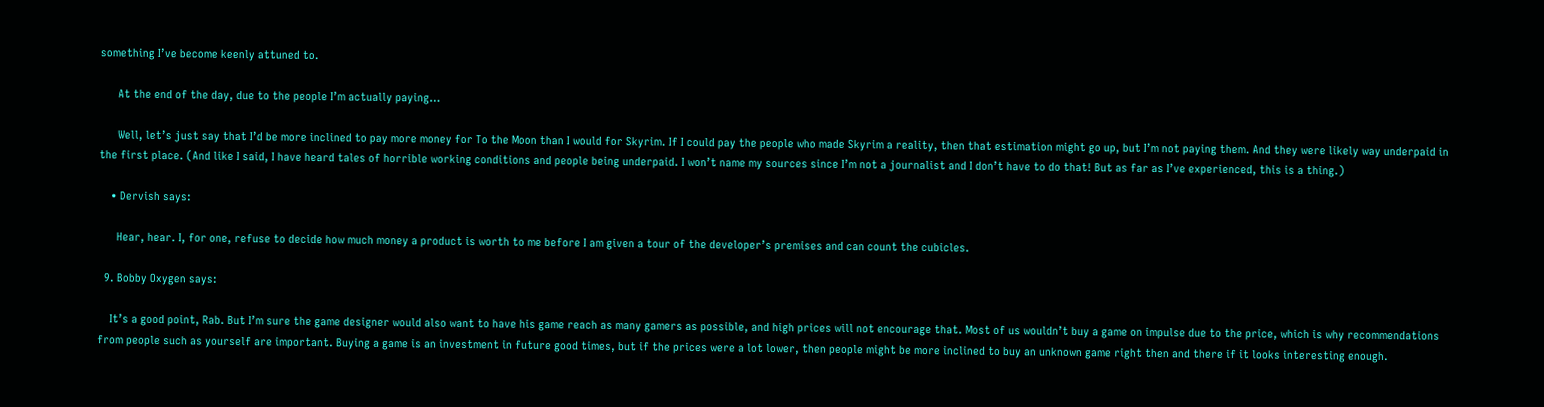something I’ve become keenly attuned to.

      At the end of the day, due to the people I’m actually paying…

      Well, let’s just say that I’d be more inclined to pay more money for To the Moon than I would for Skyrim. If I could pay the people who made Skyrim a reality, then that estimation might go up, but I’m not paying them. And they were likely way underpaid in the first place. (And like I said, I have heard tales of horrible working conditions and people being underpaid. I won’t name my sources since I’m not a journalist and I don’t have to do that! But as far as I’ve experienced, this is a thing.)

    • Dervish says:

      Hear, hear. I, for one, refuse to decide how much money a product is worth to me before I am given a tour of the developer’s premises and can count the cubicles.

  9. Bobby Oxygen says:

    It’s a good point, Rab. But I’m sure the game designer would also want to have his game reach as many gamers as possible, and high prices will not encourage that. Most of us wouldn’t buy a game on impulse due to the price, which is why recommendations from people such as yourself are important. Buying a game is an investment in future good times, but if the prices were a lot lower, then people might be more inclined to buy an unknown game right then and there if it looks interesting enough.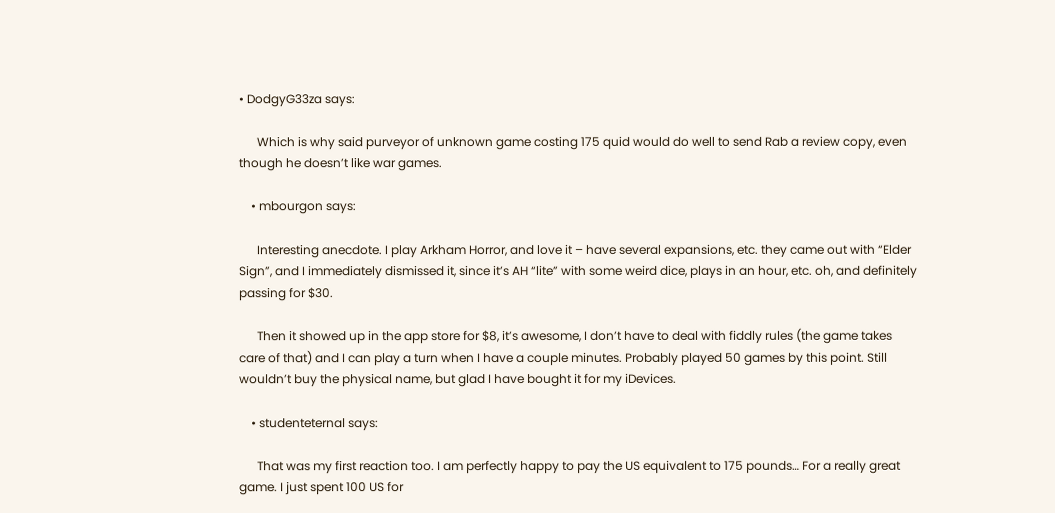• DodgyG33za says:

      Which is why said purveyor of unknown game costing 175 quid would do well to send Rab a review copy, even though he doesn’t like war games.

    • mbourgon says:

      Interesting anecdote. I play Arkham Horror, and love it – have several expansions, etc. they came out with “Elder Sign”, and I immediately dismissed it, since it’s AH “lite” with some weird dice, plays in an hour, etc. oh, and definitely passing for $30.

      Then it showed up in the app store for $8, it’s awesome, I don’t have to deal with fiddly rules (the game takes care of that) and I can play a turn when I have a couple minutes. Probably played 50 games by this point. Still wouldn’t buy the physical name, but glad I have bought it for my iDevices.

    • studenteternal says:

      That was my first reaction too. I am perfectly happy to pay the US equivalent to 175 pounds… For a really great game. I just spent 100 US for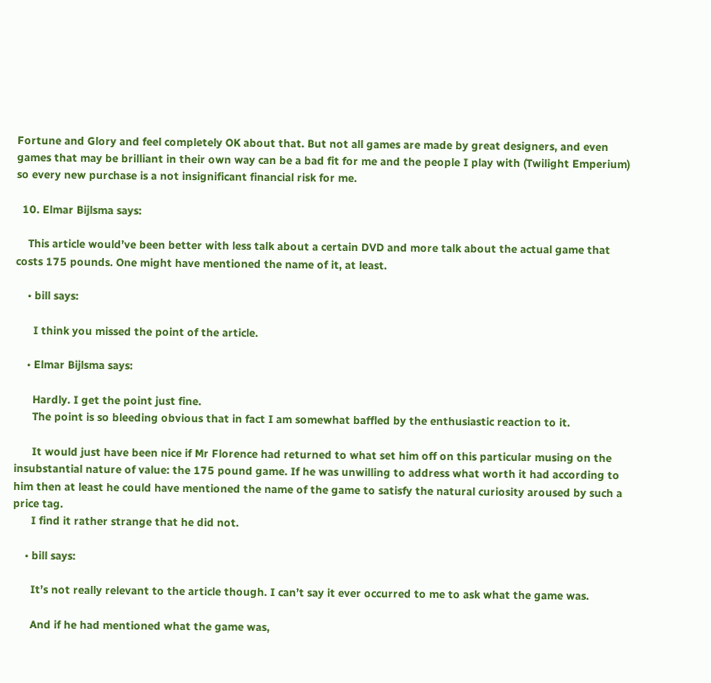Fortune and Glory and feel completely OK about that. But not all games are made by great designers, and even games that may be brilliant in their own way can be a bad fit for me and the people I play with (Twilight Emperium) so every new purchase is a not insignificant financial risk for me.

  10. Elmar Bijlsma says:

    This article would’ve been better with less talk about a certain DVD and more talk about the actual game that costs 175 pounds. One might have mentioned the name of it, at least.

    • bill says:

      I think you missed the point of the article.

    • Elmar Bijlsma says:

      Hardly. I get the point just fine.
      The point is so bleeding obvious that in fact I am somewhat baffled by the enthusiastic reaction to it.

      It would just have been nice if Mr Florence had returned to what set him off on this particular musing on the insubstantial nature of value: the 175 pound game. If he was unwilling to address what worth it had according to him then at least he could have mentioned the name of the game to satisfy the natural curiosity aroused by such a price tag.
      I find it rather strange that he did not.

    • bill says:

      It’s not really relevant to the article though. I can’t say it ever occurred to me to ask what the game was.

      And if he had mentioned what the game was,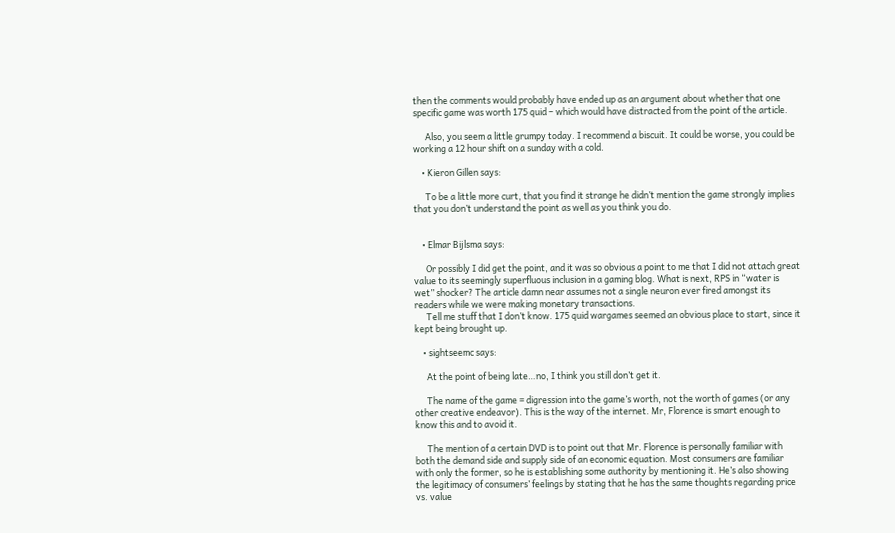then the comments would probably have ended up as an argument about whether that one specific game was worth 175 quid – which would have distracted from the point of the article.

      Also, you seem a little grumpy today. I recommend a biscuit. It could be worse, you could be working a 12 hour shift on a sunday with a cold.

    • Kieron Gillen says:

      To be a little more curt, that you find it strange he didn’t mention the game strongly implies that you don’t understand the point as well as you think you do.


    • Elmar Bijlsma says:

      Or possibly I did get the point, and it was so obvious a point to me that I did not attach great value to its seemingly superfluous inclusion in a gaming blog. What is next, RPS in “water is wet” shocker? The article damn near assumes not a single neuron ever fired amongst its readers while we were making monetary transactions.
      Tell me stuff that I don’t know. 175 quid wargames seemed an obvious place to start, since it kept being brought up.

    • sightseemc says:

      At the point of being late…no, I think you still don’t get it.

      The name of the game = digression into the game’s worth, not the worth of games (or any other creative endeavor). This is the way of the internet. Mr, Florence is smart enough to know this and to avoid it.

      The mention of a certain DVD is to point out that Mr. Florence is personally familiar with both the demand side and supply side of an economic equation. Most consumers are familiar with only the former, so he is establishing some authority by mentioning it. He’s also showing the legitimacy of consumers’ feelings by stating that he has the same thoughts regarding price vs. value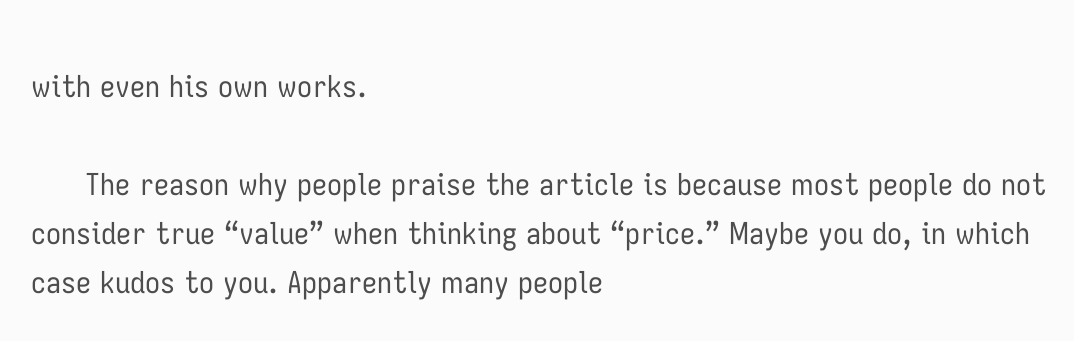with even his own works.

      The reason why people praise the article is because most people do not consider true “value” when thinking about “price.” Maybe you do, in which case kudos to you. Apparently many people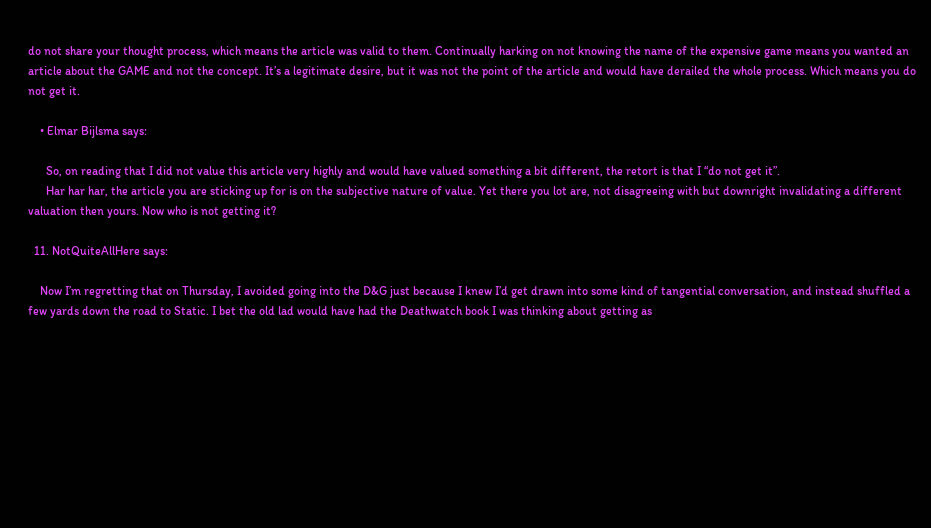do not share your thought process, which means the article was valid to them. Continually harking on not knowing the name of the expensive game means you wanted an article about the GAME and not the concept. It’s a legitimate desire, but it was not the point of the article and would have derailed the whole process. Which means you do not get it.

    • Elmar Bijlsma says:

      So, on reading that I did not value this article very highly and would have valued something a bit different, the retort is that I “do not get it”.
      Har har har, the article you are sticking up for is on the subjective nature of value. Yet there you lot are, not disagreeing with but downright invalidating a different valuation then yours. Now who is not getting it?

  11. NotQuiteAllHere says:

    Now I’m regretting that on Thursday, I avoided going into the D&G just because I knew I’d get drawn into some kind of tangential conversation, and instead shuffled a few yards down the road to Static. I bet the old lad would have had the Deathwatch book I was thinking about getting as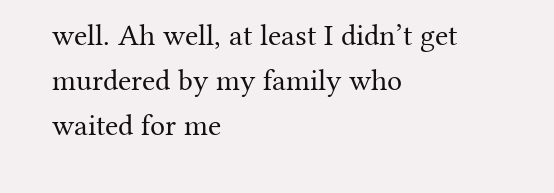well. Ah well, at least I didn’t get murdered by my family who waited for me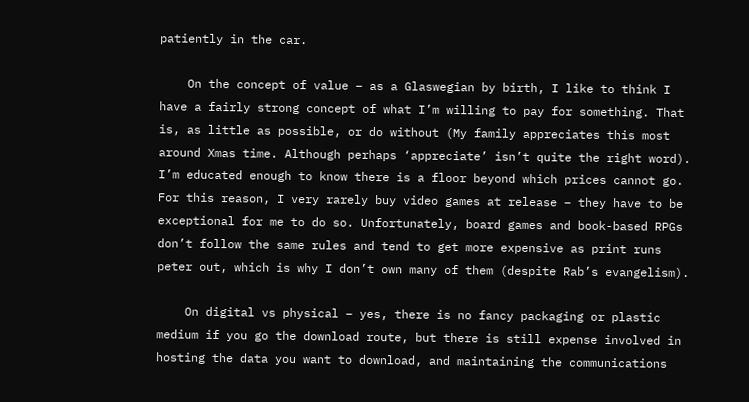patiently in the car.

    On the concept of value – as a Glaswegian by birth, I like to think I have a fairly strong concept of what I’m willing to pay for something. That is, as little as possible, or do without (My family appreciates this most around Xmas time. Although perhaps ‘appreciate’ isn’t quite the right word). I’m educated enough to know there is a floor beyond which prices cannot go. For this reason, I very rarely buy video games at release – they have to be exceptional for me to do so. Unfortunately, board games and book-based RPGs don’t follow the same rules and tend to get more expensive as print runs peter out, which is why I don’t own many of them (despite Rab’s evangelism).

    On digital vs physical – yes, there is no fancy packaging or plastic medium if you go the download route, but there is still expense involved in hosting the data you want to download, and maintaining the communications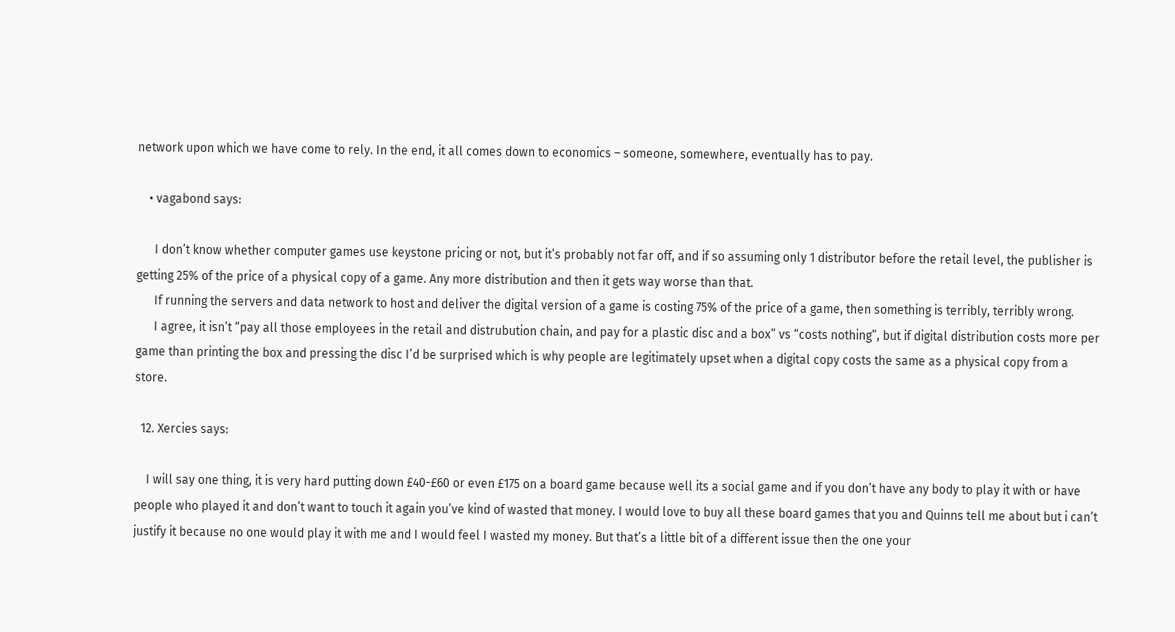network upon which we have come to rely. In the end, it all comes down to economics – someone, somewhere, eventually has to pay.

    • vagabond says:

      I don’t know whether computer games use keystone pricing or not, but it’s probably not far off, and if so assuming only 1 distributor before the retail level, the publisher is getting 25% of the price of a physical copy of a game. Any more distribution and then it gets way worse than that.
      If running the servers and data network to host and deliver the digital version of a game is costing 75% of the price of a game, then something is terribly, terribly wrong.
      I agree, it isn’t “pay all those employees in the retail and distrubution chain, and pay for a plastic disc and a box” vs “costs nothing”, but if digital distribution costs more per game than printing the box and pressing the disc I’d be surprised which is why people are legitimately upset when a digital copy costs the same as a physical copy from a store.

  12. Xercies says:

    I will say one thing, it is very hard putting down £40-£60 or even £175 on a board game because well its a social game and if you don’t have any body to play it with or have people who played it and don’t want to touch it again you’ve kind of wasted that money. I would love to buy all these board games that you and Quinns tell me about but i can’t justify it because no one would play it with me and I would feel I wasted my money. But that’s a little bit of a different issue then the one your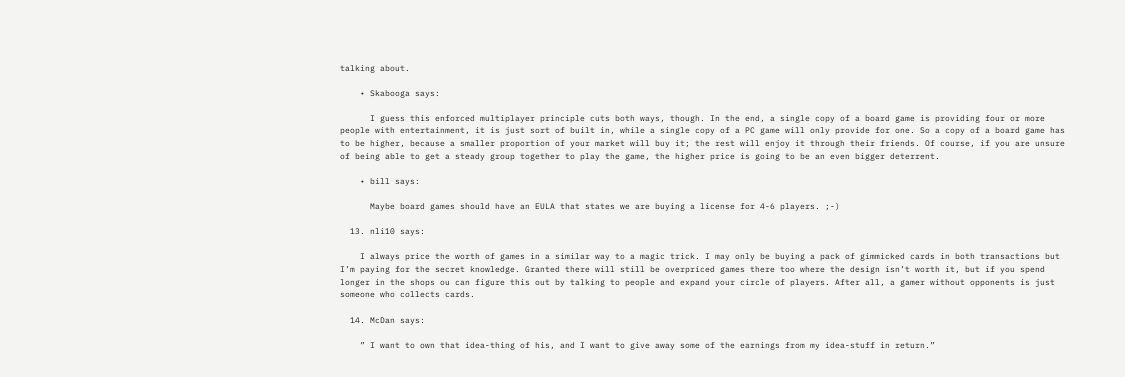talking about.

    • Skabooga says:

      I guess this enforced multiplayer principle cuts both ways, though. In the end, a single copy of a board game is providing four or more people with entertainment, it is just sort of built in, while a single copy of a PC game will only provide for one. So a copy of a board game has to be higher, because a smaller proportion of your market will buy it; the rest will enjoy it through their friends. Of course, if you are unsure of being able to get a steady group together to play the game, the higher price is going to be an even bigger deterrent.

    • bill says:

      Maybe board games should have an EULA that states we are buying a license for 4-6 players. ;-)

  13. nli10 says:

    I always price the worth of games in a similar way to a magic trick. I may only be buying a pack of gimmicked cards in both transactions but I’m paying for the secret knowledge. Granted there will still be overpriced games there too where the design isn’t worth it, but if you spend longer in the shops ou can figure this out by talking to people and expand your circle of players. After all, a gamer without opponents is just someone who collects cards.

  14. McDan says:

    ” I want to own that idea-thing of his, and I want to give away some of the earnings from my idea-stuff in return.”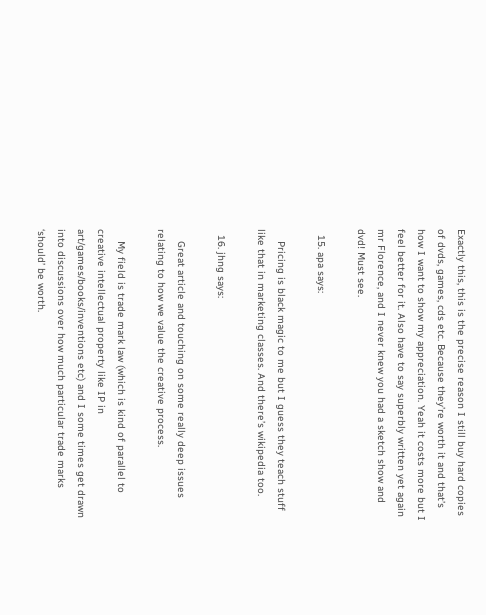Exactly this, this is the precise reason I still buy hard copies of dvds, games, cds etc. Because they’re worth it and that’s how I want to show my appreciation. Yeah it costs more but I feel better for it. Also have to say superbly written yet again mr Florence, and I never knew you had a sketch show and dvd! Must see.

  15. apa says:

    Pricing is black magic to me but I guess they teach stuff like that in marketing classes. And there’s wikipedia too.

  16. jhng says:

    Great article and touching on some really deep issues relating to how we value the creative process.

    My field is trade mark law (which is kind of parallel to creative intellectual property like IP in art/games/books/inventions etc) and I some times get drawn into discussions over how much particular trade marks ‘should’ be worth.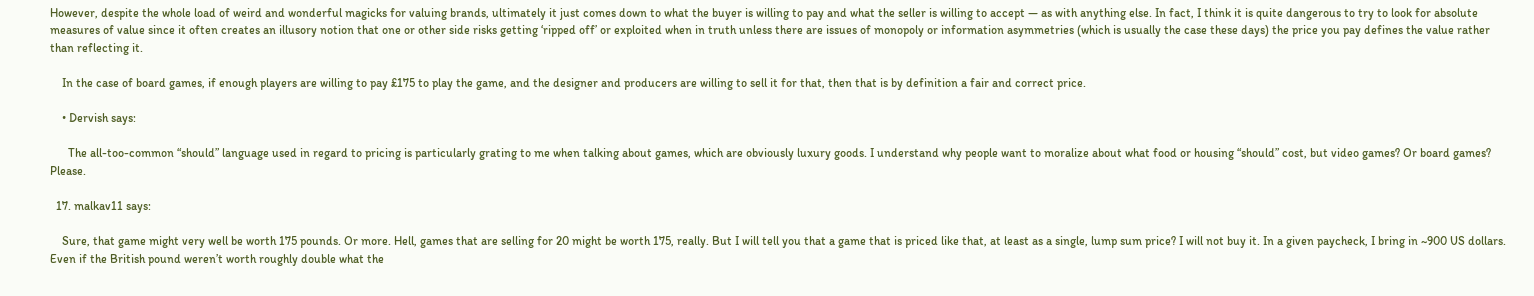However, despite the whole load of weird and wonderful magicks for valuing brands, ultimately it just comes down to what the buyer is willing to pay and what the seller is willing to accept — as with anything else. In fact, I think it is quite dangerous to try to look for absolute measures of value since it often creates an illusory notion that one or other side risks getting ‘ripped off’ or exploited when in truth unless there are issues of monopoly or information asymmetries (which is usually the case these days) the price you pay defines the value rather than reflecting it.

    In the case of board games, if enough players are willing to pay £175 to play the game, and the designer and producers are willing to sell it for that, then that is by definition a fair and correct price.

    • Dervish says:

      The all-too-common “should” language used in regard to pricing is particularly grating to me when talking about games, which are obviously luxury goods. I understand why people want to moralize about what food or housing “should” cost, but video games? Or board games? Please.

  17. malkav11 says:

    Sure, that game might very well be worth 175 pounds. Or more. Hell, games that are selling for 20 might be worth 175, really. But I will tell you that a game that is priced like that, at least as a single, lump sum price? I will not buy it. In a given paycheck, I bring in ~900 US dollars. Even if the British pound weren’t worth roughly double what the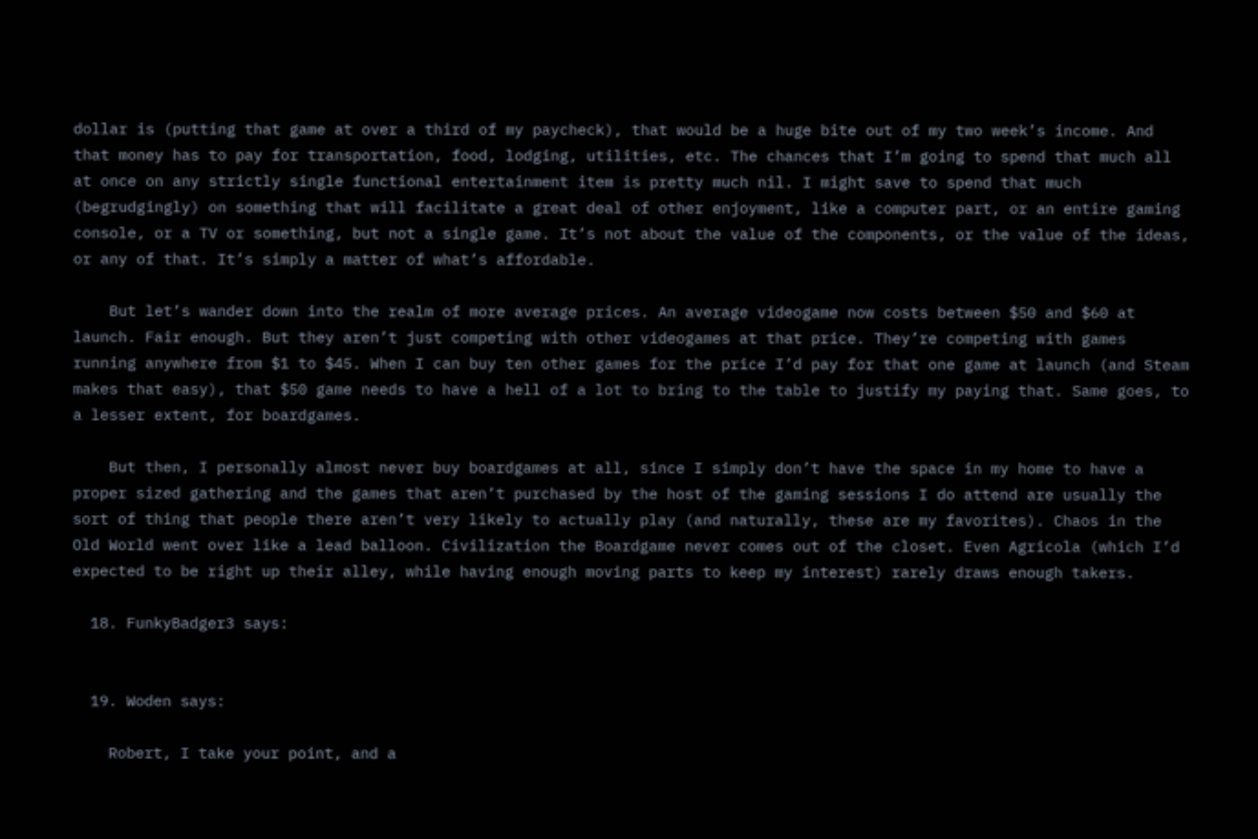dollar is (putting that game at over a third of my paycheck), that would be a huge bite out of my two week’s income. And that money has to pay for transportation, food, lodging, utilities, etc. The chances that I’m going to spend that much all at once on any strictly single functional entertainment item is pretty much nil. I might save to spend that much (begrudgingly) on something that will facilitate a great deal of other enjoyment, like a computer part, or an entire gaming console, or a TV or something, but not a single game. It’s not about the value of the components, or the value of the ideas, or any of that. It’s simply a matter of what’s affordable.

    But let’s wander down into the realm of more average prices. An average videogame now costs between $50 and $60 at launch. Fair enough. But they aren’t just competing with other videogames at that price. They’re competing with games running anywhere from $1 to $45. When I can buy ten other games for the price I’d pay for that one game at launch (and Steam makes that easy), that $50 game needs to have a hell of a lot to bring to the table to justify my paying that. Same goes, to a lesser extent, for boardgames.

    But then, I personally almost never buy boardgames at all, since I simply don’t have the space in my home to have a proper sized gathering and the games that aren’t purchased by the host of the gaming sessions I do attend are usually the sort of thing that people there aren’t very likely to actually play (and naturally, these are my favorites). Chaos in the Old World went over like a lead balloon. Civilization the Boardgame never comes out of the closet. Even Agricola (which I’d expected to be right up their alley, while having enough moving parts to keep my interest) rarely draws enough takers.

  18. FunkyBadger3 says:


  19. Woden says:

    Robert, I take your point, and a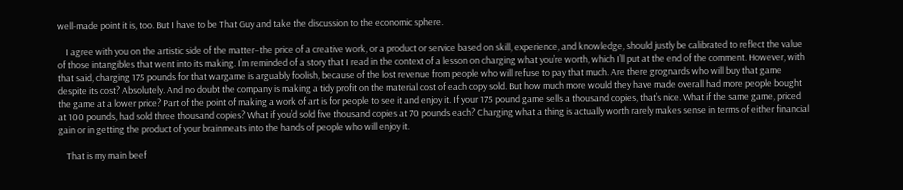well-made point it is, too. But I have to be That Guy and take the discussion to the economic sphere.

    I agree with you on the artistic side of the matter–the price of a creative work, or a product or service based on skill, experience, and knowledge, should justly be calibrated to reflect the value of those intangibles that went into its making. I’m reminded of a story that I read in the context of a lesson on charging what you’re worth, which I’ll put at the end of the comment. However, with that said, charging 175 pounds for that wargame is arguably foolish, because of the lost revenue from people who will refuse to pay that much. Are there grognards who will buy that game despite its cost? Absolutely. And no doubt the company is making a tidy profit on the material cost of each copy sold. But how much more would they have made overall had more people bought the game at a lower price? Part of the point of making a work of art is for people to see it and enjoy it. If your 175 pound game sells a thousand copies, that’s nice. What if the same game, priced at 100 pounds, had sold three thousand copies? What if you’d sold five thousand copies at 70 pounds each? Charging what a thing is actually worth rarely makes sense in terms of either financial gain or in getting the product of your brainmeats into the hands of people who will enjoy it.

    That is my main beef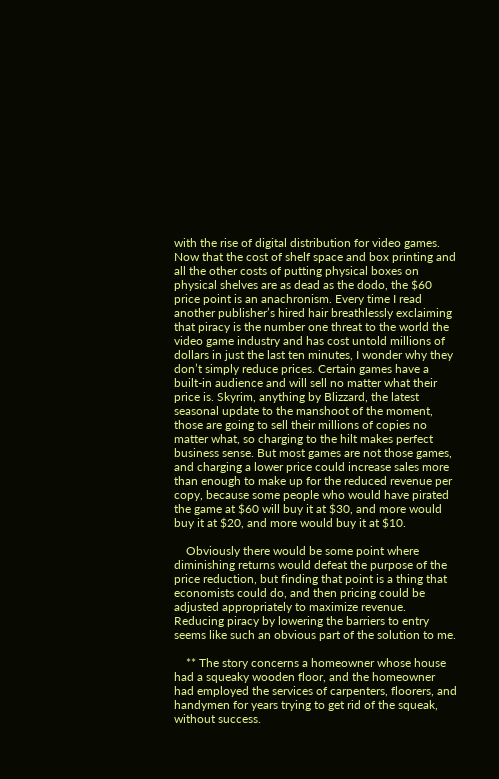with the rise of digital distribution for video games. Now that the cost of shelf space and box printing and all the other costs of putting physical boxes on physical shelves are as dead as the dodo, the $60 price point is an anachronism. Every time I read another publisher’s hired hair breathlessly exclaiming that piracy is the number one threat to the world the video game industry and has cost untold millions of dollars in just the last ten minutes, I wonder why they don’t simply reduce prices. Certain games have a built-in audience and will sell no matter what their price is. Skyrim, anything by Blizzard, the latest seasonal update to the manshoot of the moment, those are going to sell their millions of copies no matter what, so charging to the hilt makes perfect business sense. But most games are not those games, and charging a lower price could increase sales more than enough to make up for the reduced revenue per copy, because some people who would have pirated the game at $60 will buy it at $30, and more would buy it at $20, and more would buy it at $10.

    Obviously there would be some point where diminishing returns would defeat the purpose of the price reduction, but finding that point is a thing that economists could do, and then pricing could be adjusted appropriately to maximize revenue. Reducing piracy by lowering the barriers to entry seems like such an obvious part of the solution to me.

    ** The story concerns a homeowner whose house had a squeaky wooden floor, and the homeowner had employed the services of carpenters, floorers, and handymen for years trying to get rid of the squeak, without success.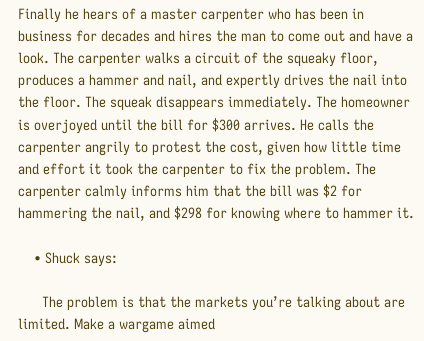Finally he hears of a master carpenter who has been in business for decades and hires the man to come out and have a look. The carpenter walks a circuit of the squeaky floor, produces a hammer and nail, and expertly drives the nail into the floor. The squeak disappears immediately. The homeowner is overjoyed until the bill for $300 arrives. He calls the carpenter angrily to protest the cost, given how little time and effort it took the carpenter to fix the problem. The carpenter calmly informs him that the bill was $2 for hammering the nail, and $298 for knowing where to hammer it.

    • Shuck says:

      The problem is that the markets you’re talking about are limited. Make a wargame aimed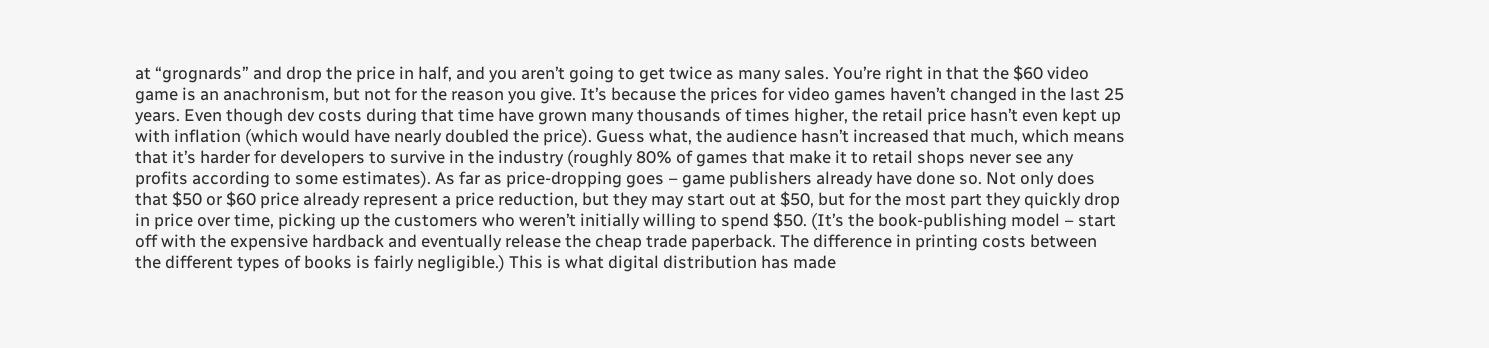at “grognards” and drop the price in half, and you aren’t going to get twice as many sales. You’re right in that the $60 video game is an anachronism, but not for the reason you give. It’s because the prices for video games haven’t changed in the last 25 years. Even though dev costs during that time have grown many thousands of times higher, the retail price hasn’t even kept up with inflation (which would have nearly doubled the price). Guess what, the audience hasn’t increased that much, which means that it’s harder for developers to survive in the industry (roughly 80% of games that make it to retail shops never see any profits according to some estimates). As far as price-dropping goes – game publishers already have done so. Not only does that $50 or $60 price already represent a price reduction, but they may start out at $50, but for the most part they quickly drop in price over time, picking up the customers who weren’t initially willing to spend $50. (It’s the book-publishing model – start off with the expensive hardback and eventually release the cheap trade paperback. The difference in printing costs between the different types of books is fairly negligible.) This is what digital distribution has made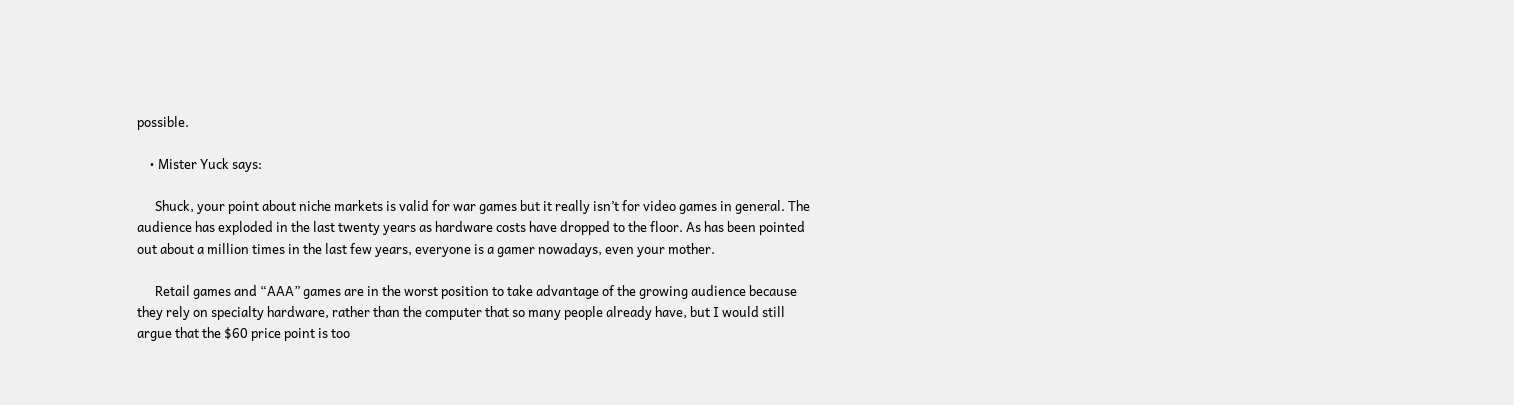possible.

    • Mister Yuck says:

      Shuck, your point about niche markets is valid for war games but it really isn’t for video games in general. The audience has exploded in the last twenty years as hardware costs have dropped to the floor. As has been pointed out about a million times in the last few years, everyone is a gamer nowadays, even your mother.

      Retail games and “AAA” games are in the worst position to take advantage of the growing audience because they rely on specialty hardware, rather than the computer that so many people already have, but I would still argue that the $60 price point is too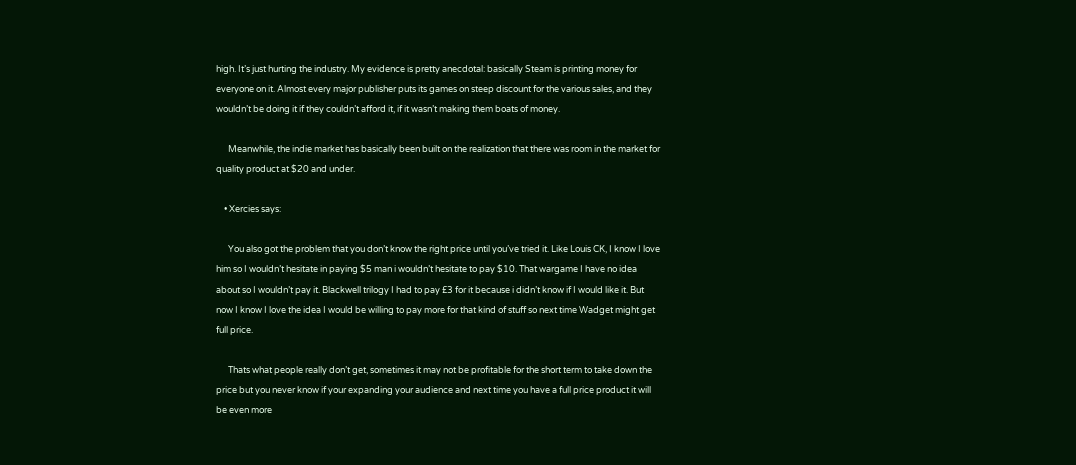high. It’s just hurting the industry. My evidence is pretty anecdotal: basically Steam is printing money for everyone on it. Almost every major publisher puts its games on steep discount for the various sales, and they wouldn’t be doing it if they couldn’t afford it, if it wasn’t making them boats of money.

      Meanwhile, the indie market has basically been built on the realization that there was room in the market for quality product at $20 and under.

    • Xercies says:

      You also got the problem that you don’t know the right price until you’ve tried it. Like Louis CK, I know I love him so I wouldn’t hesitate in paying $5 man i wouldn’t hesitate to pay $10. That wargame I have no idea about so I wouldn’t pay it. Blackwell trilogy I had to pay £3 for it because i didn’t know if I would like it. But now I know I love the idea I would be willing to pay more for that kind of stuff so next time Wadget might get full price.

      Thats what people really don’t get, sometimes it may not be profitable for the short term to take down the price but you never know if your expanding your audience and next time you have a full price product it will be even more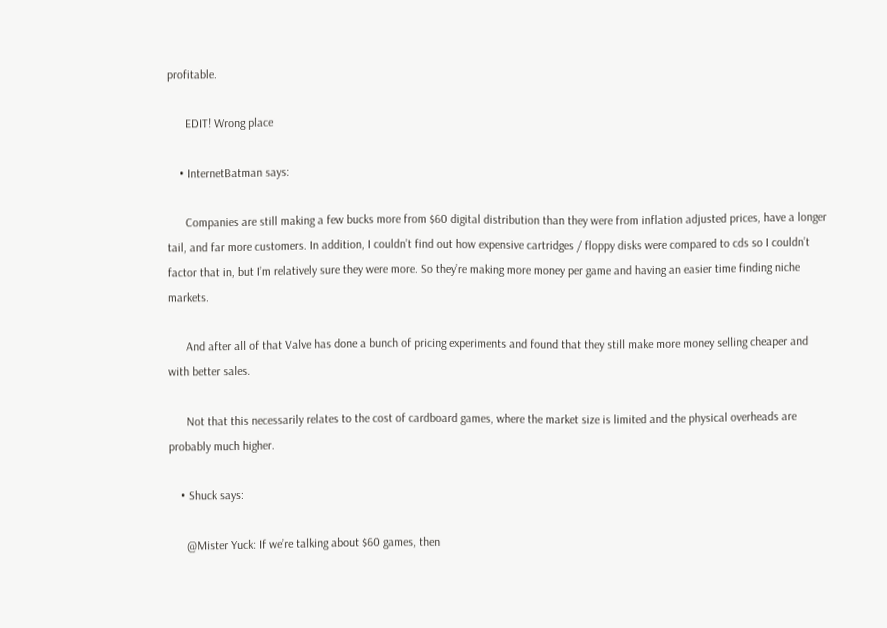profitable.

      EDIT! Wrong place

    • InternetBatman says:

      Companies are still making a few bucks more from $60 digital distribution than they were from inflation adjusted prices, have a longer tail, and far more customers. In addition, I couldn’t find out how expensive cartridges / floppy disks were compared to cds so I couldn’t factor that in, but I’m relatively sure they were more. So they’re making more money per game and having an easier time finding niche markets.

      And after all of that Valve has done a bunch of pricing experiments and found that they still make more money selling cheaper and with better sales.

      Not that this necessarily relates to the cost of cardboard games, where the market size is limited and the physical overheads are probably much higher.

    • Shuck says:

      @Mister Yuck: If we’re talking about $60 games, then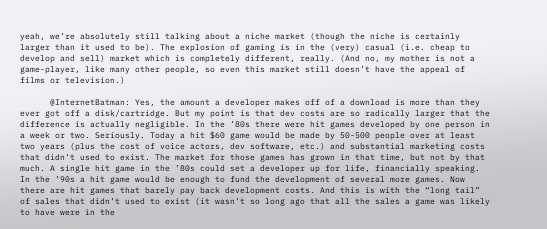yeah, we’re absolutely still talking about a niche market (though the niche is certainly larger than it used to be). The explosion of gaming is in the (very) casual (i.e. cheap to develop and sell) market which is completely different, really. (And no, my mother is not a game-player, like many other people, so even this market still doesn’t have the appeal of films or television.)

      @InternetBatman: Yes, the amount a developer makes off of a download is more than they ever got off a disk/cartridge. But my point is that dev costs are so radically larger that the difference is actually negligible. In the ’80s there were hit games developed by one person in a week or two. Seriously. Today a hit $60 game would be made by 50-500 people over at least two years (plus the cost of voice actors, dev software, etc.) and substantial marketing costs that didn’t used to exist. The market for those games has grown in that time, but not by that much. A single hit game in the ’80s could set a developer up for life, financially speaking. In the ’90s a hit game would be enough to fund the development of several more games. Now there are hit games that barely pay back development costs. And this is with the “long tail” of sales that didn’t used to exist (it wasn’t so long ago that all the sales a game was likely to have were in the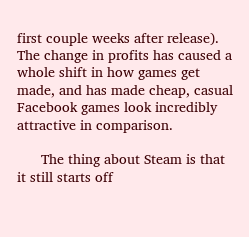first couple weeks after release). The change in profits has caused a whole shift in how games get made, and has made cheap, casual Facebook games look incredibly attractive in comparison.

      The thing about Steam is that it still starts off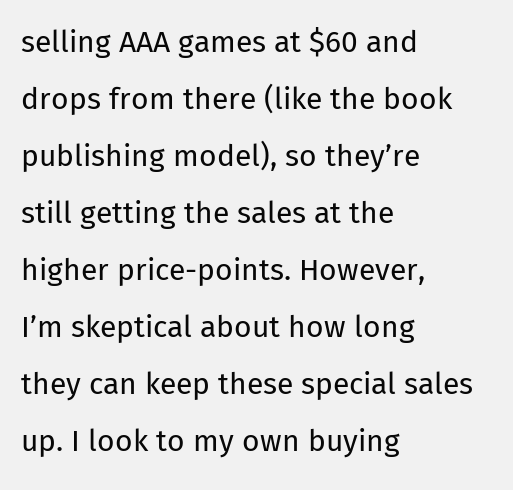selling AAA games at $60 and drops from there (like the book publishing model), so they’re still getting the sales at the higher price-points. However, I’m skeptical about how long they can keep these special sales up. I look to my own buying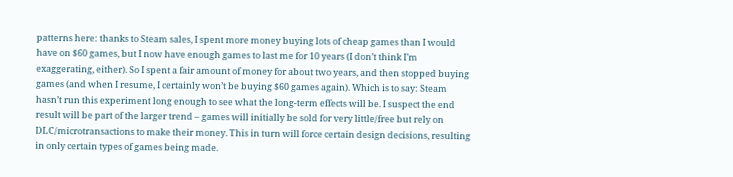patterns here: thanks to Steam sales, I spent more money buying lots of cheap games than I would have on $60 games, but I now have enough games to last me for 10 years (I don’t think I’m exaggerating, either). So I spent a fair amount of money for about two years, and then stopped buying games (and when I resume, I certainly won’t be buying $60 games again). Which is to say: Steam hasn’t run this experiment long enough to see what the long-term effects will be. I suspect the end result will be part of the larger trend – games will initially be sold for very little/free but rely on DLC/microtransactions to make their money. This in turn will force certain design decisions, resulting in only certain types of games being made.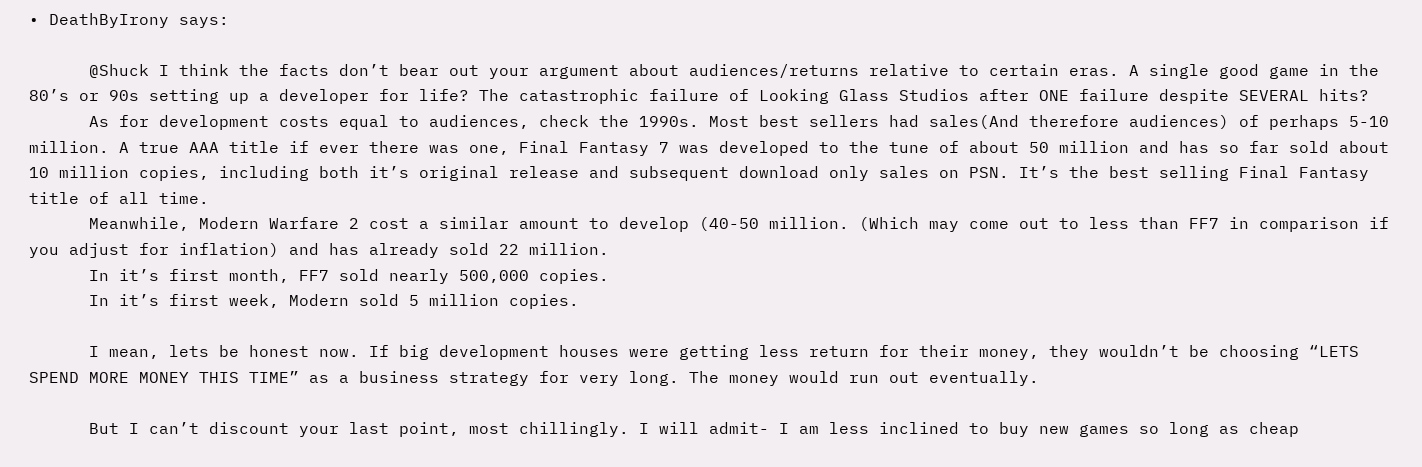• DeathByIrony says:

      @Shuck I think the facts don’t bear out your argument about audiences/returns relative to certain eras. A single good game in the 80’s or 90s setting up a developer for life? The catastrophic failure of Looking Glass Studios after ONE failure despite SEVERAL hits?
      As for development costs equal to audiences, check the 1990s. Most best sellers had sales(And therefore audiences) of perhaps 5-10 million. A true AAA title if ever there was one, Final Fantasy 7 was developed to the tune of about 50 million and has so far sold about 10 million copies, including both it’s original release and subsequent download only sales on PSN. It’s the best selling Final Fantasy title of all time.
      Meanwhile, Modern Warfare 2 cost a similar amount to develop (40-50 million. (Which may come out to less than FF7 in comparison if you adjust for inflation) and has already sold 22 million.
      In it’s first month, FF7 sold nearly 500,000 copies.
      In it’s first week, Modern sold 5 million copies.

      I mean, lets be honest now. If big development houses were getting less return for their money, they wouldn’t be choosing “LETS SPEND MORE MONEY THIS TIME” as a business strategy for very long. The money would run out eventually.

      But I can’t discount your last point, most chillingly. I will admit- I am less inclined to buy new games so long as cheap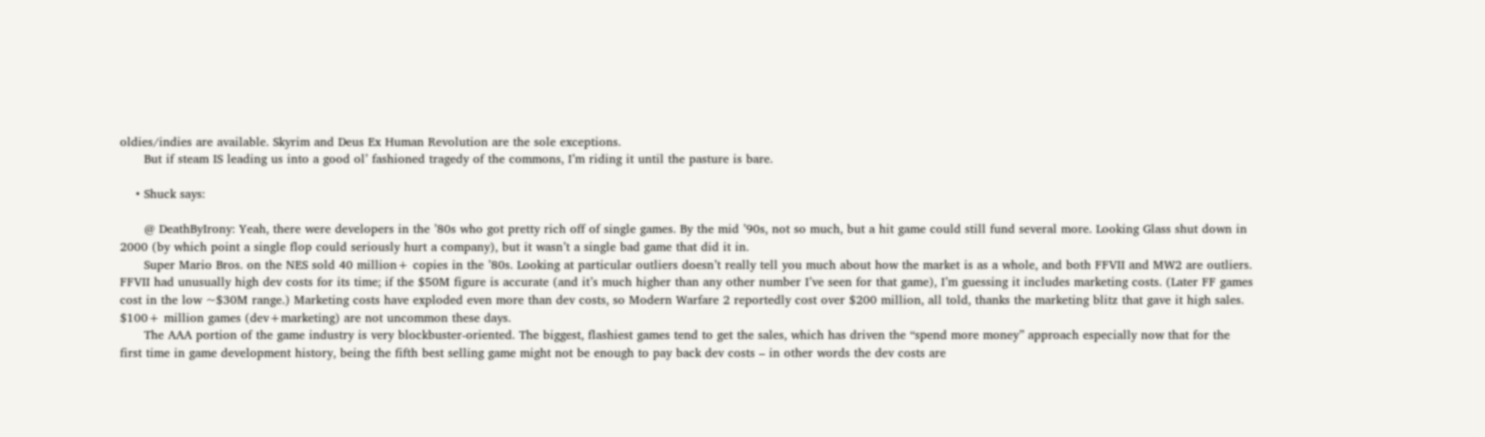oldies/indies are available. Skyrim and Deus Ex Human Revolution are the sole exceptions.
      But if steam IS leading us into a good ol’ fashioned tragedy of the commons, I’m riding it until the pasture is bare.

    • Shuck says:

      @ DeathByIrony: Yeah, there were developers in the ’80s who got pretty rich off of single games. By the mid ’90s, not so much, but a hit game could still fund several more. Looking Glass shut down in 2000 (by which point a single flop could seriously hurt a company), but it wasn’t a single bad game that did it in.
      Super Mario Bros. on the NES sold 40 million+ copies in the ’80s. Looking at particular outliers doesn’t really tell you much about how the market is as a whole, and both FFVII and MW2 are outliers. FFVII had unusually high dev costs for its time; if the $50M figure is accurate (and it’s much higher than any other number I’ve seen for that game), I’m guessing it includes marketing costs. (Later FF games cost in the low ~$30M range.) Marketing costs have exploded even more than dev costs, so Modern Warfare 2 reportedly cost over $200 million, all told, thanks the marketing blitz that gave it high sales. $100+ million games (dev+marketing) are not uncommon these days.
      The AAA portion of the game industry is very blockbuster-oriented. The biggest, flashiest games tend to get the sales, which has driven the “spend more money” approach especially now that for the first time in game development history, being the fifth best selling game might not be enough to pay back dev costs – in other words the dev costs are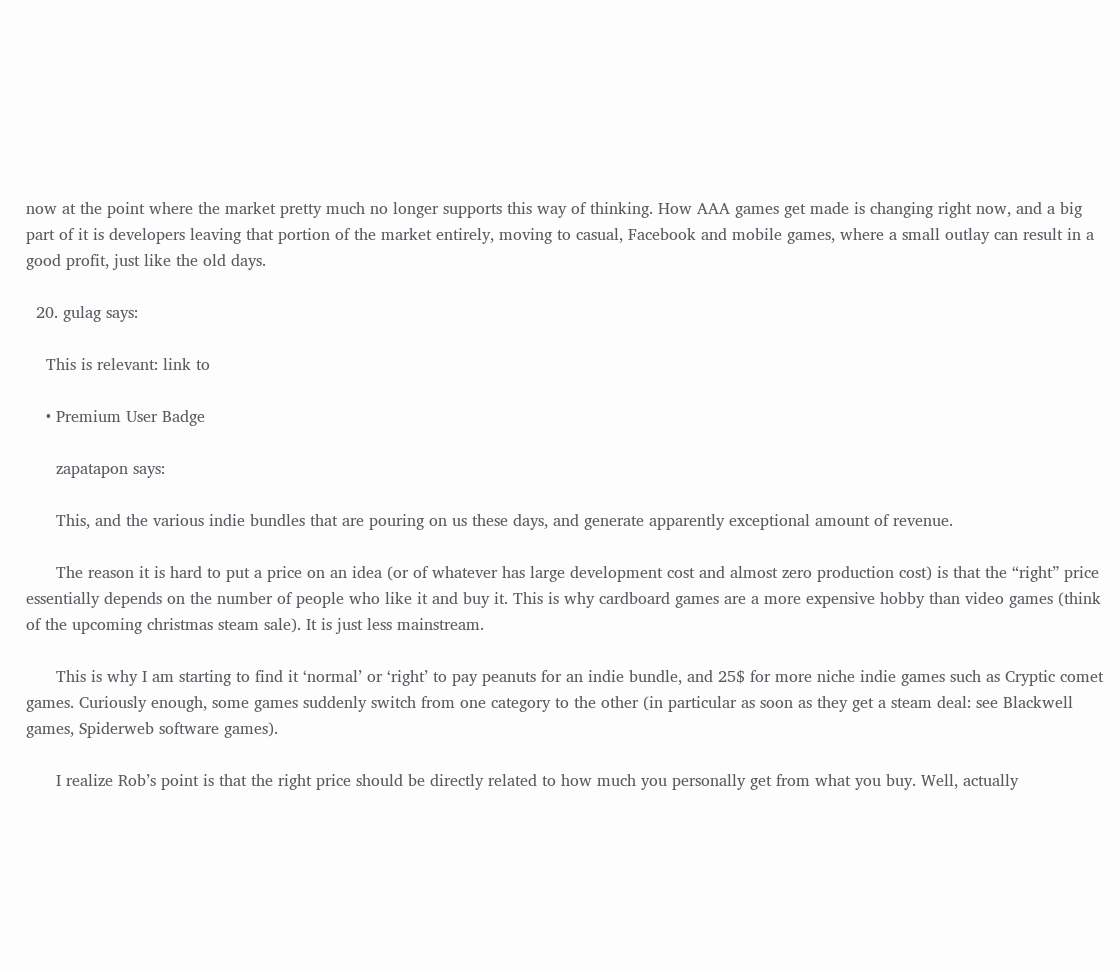now at the point where the market pretty much no longer supports this way of thinking. How AAA games get made is changing right now, and a big part of it is developers leaving that portion of the market entirely, moving to casual, Facebook and mobile games, where a small outlay can result in a good profit, just like the old days.

  20. gulag says:

    This is relevant: link to

    • Premium User Badge

      zapatapon says:

      This, and the various indie bundles that are pouring on us these days, and generate apparently exceptional amount of revenue.

      The reason it is hard to put a price on an idea (or of whatever has large development cost and almost zero production cost) is that the “right” price essentially depends on the number of people who like it and buy it. This is why cardboard games are a more expensive hobby than video games (think of the upcoming christmas steam sale). It is just less mainstream.

      This is why I am starting to find it ‘normal’ or ‘right’ to pay peanuts for an indie bundle, and 25$ for more niche indie games such as Cryptic comet games. Curiously enough, some games suddenly switch from one category to the other (in particular as soon as they get a steam deal: see Blackwell games, Spiderweb software games).

      I realize Rob’s point is that the right price should be directly related to how much you personally get from what you buy. Well, actually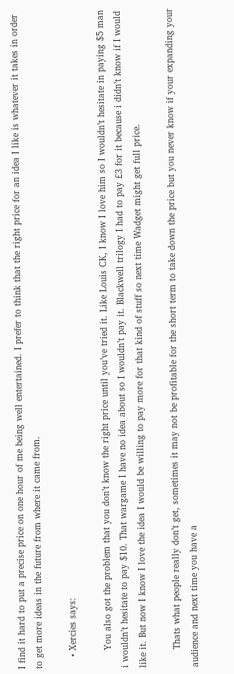I find it hard to put a precise price on one hour of me being well entertained. I prefer to think that the right price for an idea I like is whatever it takes in order to get more ideas in the future from where it came from.

    • Xercies says:

      You also got the problem that you don’t know the right price until you’ve tried it. Like Louis CK, I know I love him so I wouldn’t hesitate in paying $5 man i wouldn’t hesitate to pay $10. That wargame I have no idea about so I wouldn’t pay it. Blackwell trilogy I had to pay £3 for it because i didn’t know if I would like it. But now I know I love the idea I would be willing to pay more for that kind of stuff so next time Wadget might get full price.

      Thats what people really don’t get, sometimes it may not be profitable for the short term to take down the price but you never know if your expanding your audience and next time you have a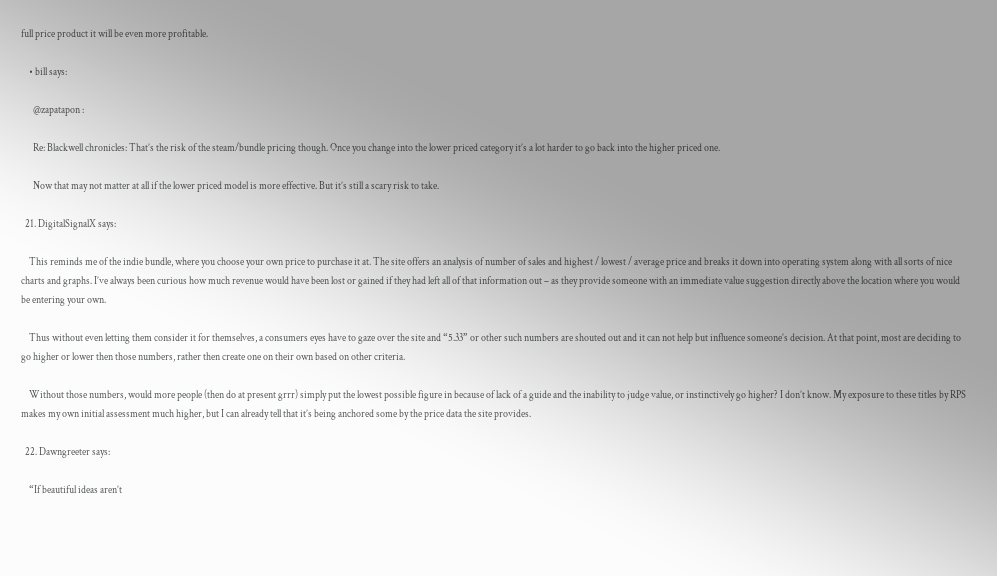full price product it will be even more profitable.

    • bill says:

      @zapatapon :

      Re: Blackwell chronicles: That’s the risk of the steam/bundle pricing though. Once you change into the lower priced category it’s a lot harder to go back into the higher priced one.

      Now that may not matter at all if the lower priced model is more effective. But it’s still a scary risk to take.

  21. DigitalSignalX says:

    This reminds me of the indie bundle, where you choose your own price to purchase it at. The site offers an analysis of number of sales and highest / lowest / average price and breaks it down into operating system along with all sorts of nice charts and graphs. I’ve always been curious how much revenue would have been lost or gained if they had left all of that information out – as they provide someone with an immediate value suggestion directly above the location where you would be entering your own.

    Thus without even letting them consider it for themselves, a consumers eyes have to gaze over the site and “5.33” or other such numbers are shouted out and it can not help but influence someone’s decision. At that point, most are deciding to go higher or lower then those numbers, rather then create one on their own based on other criteria.

    Without those numbers, would more people (then do at present grrr) simply put the lowest possible figure in because of lack of a guide and the inability to judge value, or instinctively go higher? I don’t know. My exposure to these titles by RPS makes my own initial assessment much higher, but I can already tell that it’s being anchored some by the price data the site provides.

  22. Dawngreeter says:

    “If beautiful ideas aren’t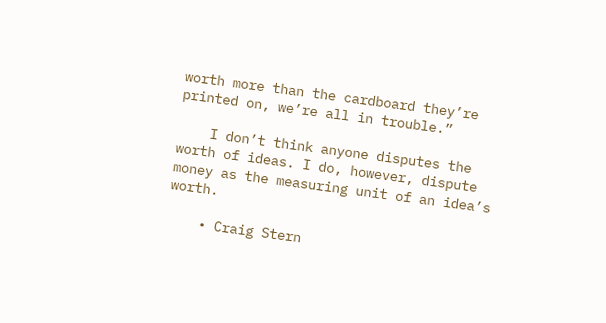worth more than the cardboard they’re printed on, we’re all in trouble.”

    I don’t think anyone disputes the worth of ideas. I do, however, dispute money as the measuring unit of an idea’s worth.

    • Craig Stern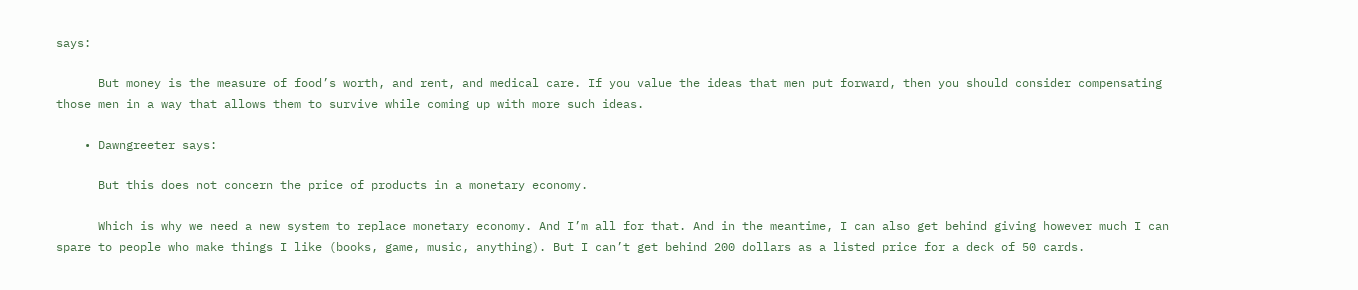says:

      But money is the measure of food’s worth, and rent, and medical care. If you value the ideas that men put forward, then you should consider compensating those men in a way that allows them to survive while coming up with more such ideas.

    • Dawngreeter says:

      But this does not concern the price of products in a monetary economy.

      Which is why we need a new system to replace monetary economy. And I’m all for that. And in the meantime, I can also get behind giving however much I can spare to people who make things I like (books, game, music, anything). But I can’t get behind 200 dollars as a listed price for a deck of 50 cards.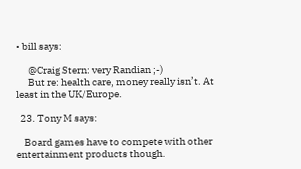• bill says:

      @Craig Stern: very Randian ;-)
      But re: health care, money really isn’t. At least in the UK/Europe.

  23. Tony M says:

    Board games have to compete with other entertainment products though.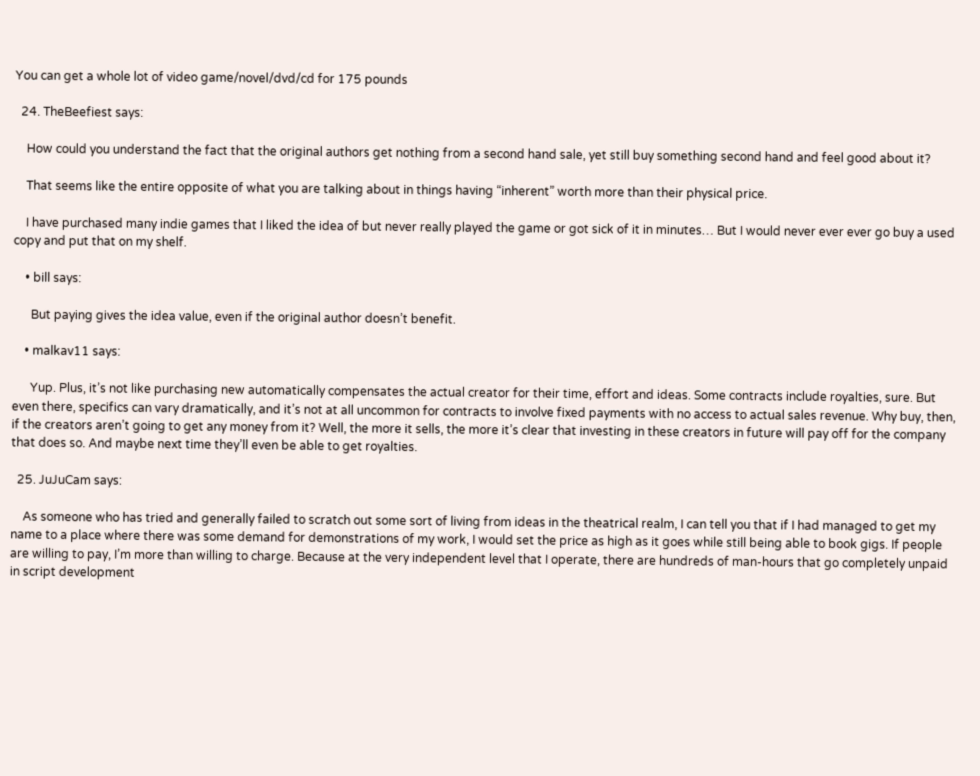You can get a whole lot of video game/novel/dvd/cd for 175 pounds

  24. TheBeefiest says:

    How could you understand the fact that the original authors get nothing from a second hand sale, yet still buy something second hand and feel good about it?

    That seems like the entire opposite of what you are talking about in things having “inherent” worth more than their physical price.

    I have purchased many indie games that I liked the idea of but never really played the game or got sick of it in minutes… But I would never ever ever go buy a used copy and put that on my shelf.

    • bill says:

      But paying gives the idea value, even if the original author doesn’t benefit.

    • malkav11 says:

      Yup. Plus, it’s not like purchasing new automatically compensates the actual creator for their time, effort and ideas. Some contracts include royalties, sure. But even there, specifics can vary dramatically, and it’s not at all uncommon for contracts to involve fixed payments with no access to actual sales revenue. Why buy, then, if the creators aren’t going to get any money from it? Well, the more it sells, the more it’s clear that investing in these creators in future will pay off for the company that does so. And maybe next time they’ll even be able to get royalties.

  25. JuJuCam says:

    As someone who has tried and generally failed to scratch out some sort of living from ideas in the theatrical realm, I can tell you that if I had managed to get my name to a place where there was some demand for demonstrations of my work, I would set the price as high as it goes while still being able to book gigs. If people are willing to pay, I’m more than willing to charge. Because at the very independent level that I operate, there are hundreds of man-hours that go completely unpaid in script development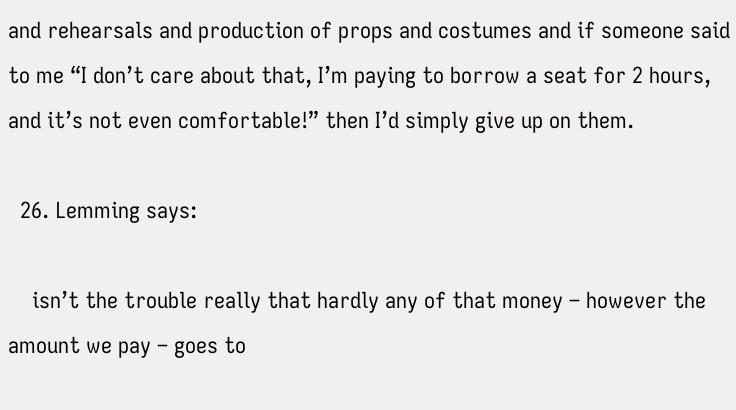and rehearsals and production of props and costumes and if someone said to me “I don’t care about that, I’m paying to borrow a seat for 2 hours, and it’s not even comfortable!” then I’d simply give up on them.

  26. Lemming says:

    isn’t the trouble really that hardly any of that money – however the amount we pay – goes to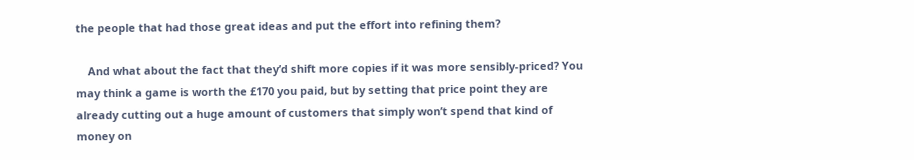the people that had those great ideas and put the effort into refining them?

    And what about the fact that they’d shift more copies if it was more sensibly-priced? You may think a game is worth the £170 you paid, but by setting that price point they are already cutting out a huge amount of customers that simply won’t spend that kind of money on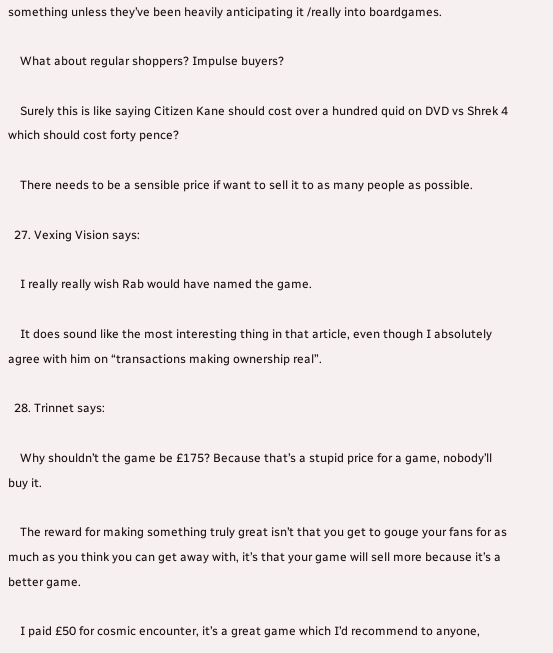something unless they’ve been heavily anticipating it /really into boardgames.

    What about regular shoppers? Impulse buyers?

    Surely this is like saying Citizen Kane should cost over a hundred quid on DVD vs Shrek 4 which should cost forty pence?

    There needs to be a sensible price if want to sell it to as many people as possible.

  27. Vexing Vision says:

    I really really wish Rab would have named the game.

    It does sound like the most interesting thing in that article, even though I absolutely agree with him on “transactions making ownership real”.

  28. Trinnet says:

    Why shouldn’t the game be £175? Because that’s a stupid price for a game, nobody’ll buy it.

    The reward for making something truly great isn’t that you get to gouge your fans for as much as you think you can get away with, it’s that your game will sell more because it’s a better game.

    I paid £50 for cosmic encounter, it’s a great game which I’d recommend to anyone,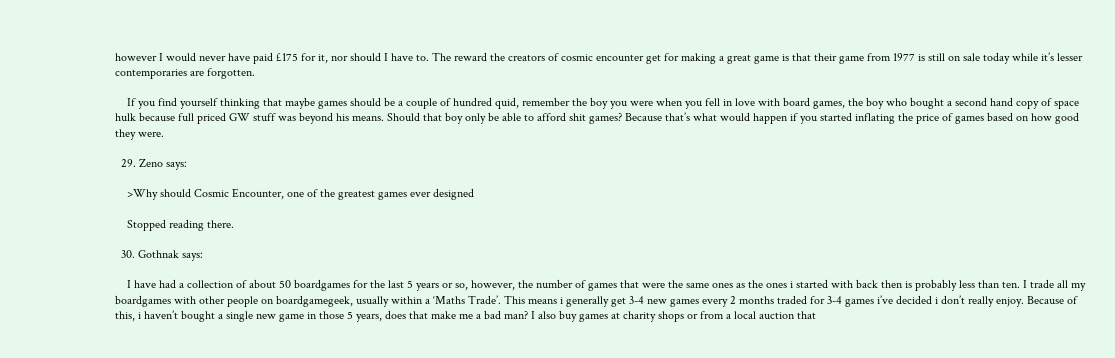however I would never have paid £175 for it, nor should I have to. The reward the creators of cosmic encounter get for making a great game is that their game from 1977 is still on sale today while it’s lesser contemporaries are forgotten.

    If you find yourself thinking that maybe games should be a couple of hundred quid, remember the boy you were when you fell in love with board games, the boy who bought a second hand copy of space hulk because full priced GW stuff was beyond his means. Should that boy only be able to afford shit games? Because that’s what would happen if you started inflating the price of games based on how good they were.

  29. Zeno says:

    >Why should Cosmic Encounter, one of the greatest games ever designed

    Stopped reading there.

  30. Gothnak says:

    I have had a collection of about 50 boardgames for the last 5 years or so, however, the number of games that were the same ones as the ones i started with back then is probably less than ten. I trade all my boardgames with other people on boardgamegeek, usually within a ‘Maths Trade’. This means i generally get 3-4 new games every 2 months traded for 3-4 games i’ve decided i don’t really enjoy. Because of this, i haven’t bought a single new game in those 5 years, does that make me a bad man? I also buy games at charity shops or from a local auction that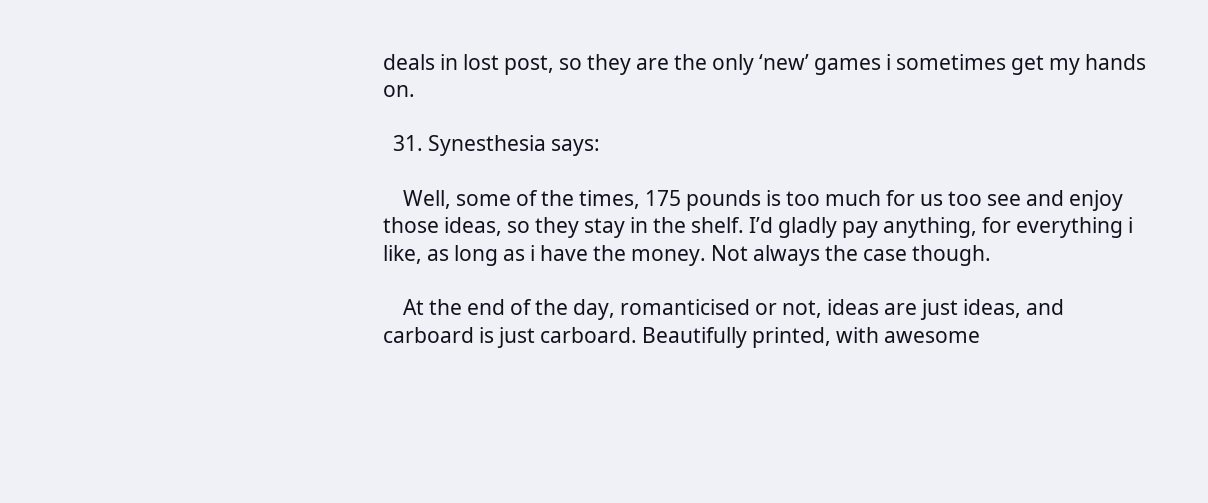deals in lost post, so they are the only ‘new’ games i sometimes get my hands on.

  31. Synesthesia says:

    Well, some of the times, 175 pounds is too much for us too see and enjoy those ideas, so they stay in the shelf. I’d gladly pay anything, for everything i like, as long as i have the money. Not always the case though.

    At the end of the day, romanticised or not, ideas are just ideas, and carboard is just carboard. Beautifully printed, with awesome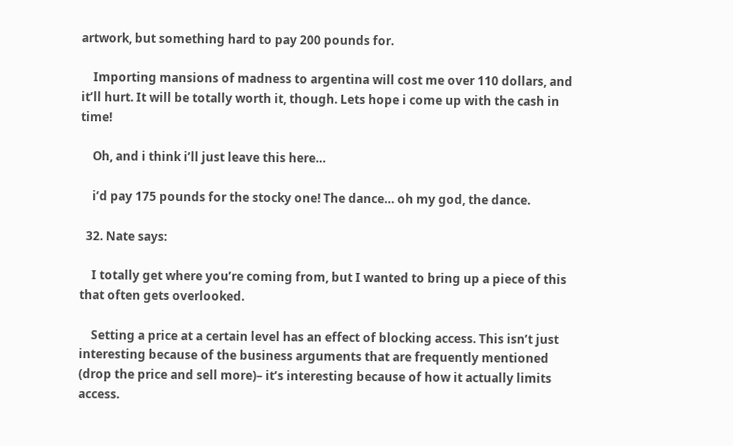artwork, but something hard to pay 200 pounds for.

    Importing mansions of madness to argentina will cost me over 110 dollars, and it’ll hurt. It will be totally worth it, though. Lets hope i come up with the cash in time!

    Oh, and i think i’ll just leave this here…

    i’d pay 175 pounds for the stocky one! The dance… oh my god, the dance.

  32. Nate says:

    I totally get where you’re coming from, but I wanted to bring up a piece of this that often gets overlooked.

    Setting a price at a certain level has an effect of blocking access. This isn’t just interesting because of the business arguments that are frequently mentioned (drop the price and sell more)– it’s interesting because of how it actually limits access.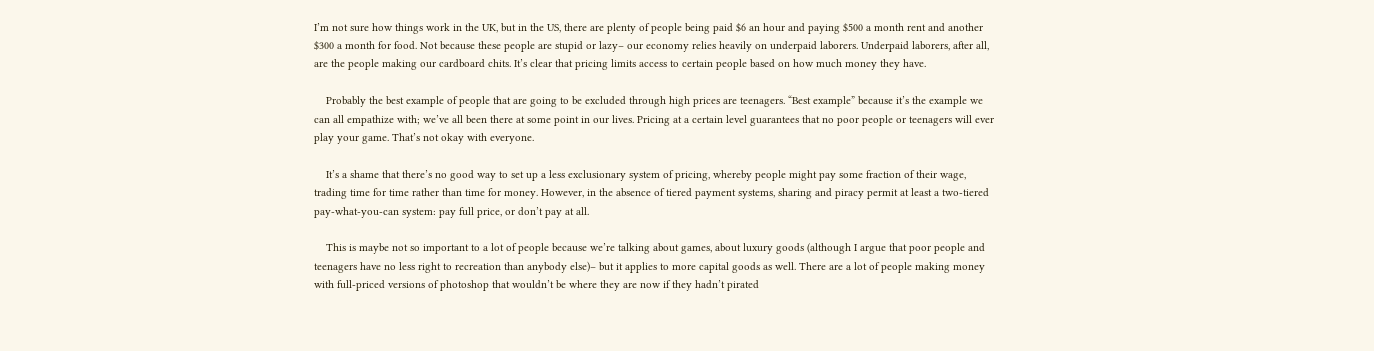I’m not sure how things work in the UK, but in the US, there are plenty of people being paid $6 an hour and paying $500 a month rent and another $300 a month for food. Not because these people are stupid or lazy– our economy relies heavily on underpaid laborers. Underpaid laborers, after all, are the people making our cardboard chits. It’s clear that pricing limits access to certain people based on how much money they have.

    Probably the best example of people that are going to be excluded through high prices are teenagers. “Best example” because it’s the example we can all empathize with; we’ve all been there at some point in our lives. Pricing at a certain level guarantees that no poor people or teenagers will ever play your game. That’s not okay with everyone.

    It’s a shame that there’s no good way to set up a less exclusionary system of pricing, whereby people might pay some fraction of their wage, trading time for time rather than time for money. However, in the absence of tiered payment systems, sharing and piracy permit at least a two-tiered pay-what-you-can system: pay full price, or don’t pay at all.

    This is maybe not so important to a lot of people because we’re talking about games, about luxury goods (although I argue that poor people and teenagers have no less right to recreation than anybody else)– but it applies to more capital goods as well. There are a lot of people making money with full-priced versions of photoshop that wouldn’t be where they are now if they hadn’t pirated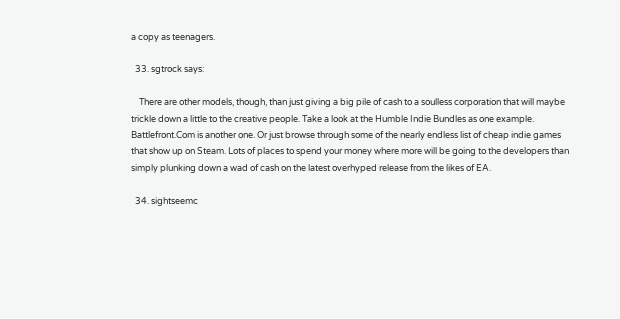a copy as teenagers.

  33. sgtrock says:

    There are other models, though, than just giving a big pile of cash to a soulless corporation that will maybe trickle down a little to the creative people. Take a look at the Humble Indie Bundles as one example. Battlefront.Com is another one. Or just browse through some of the nearly endless list of cheap indie games that show up on Steam. Lots of places to spend your money where more will be going to the developers than simply plunking down a wad of cash on the latest overhyped release from the likes of EA.

  34. sightseemc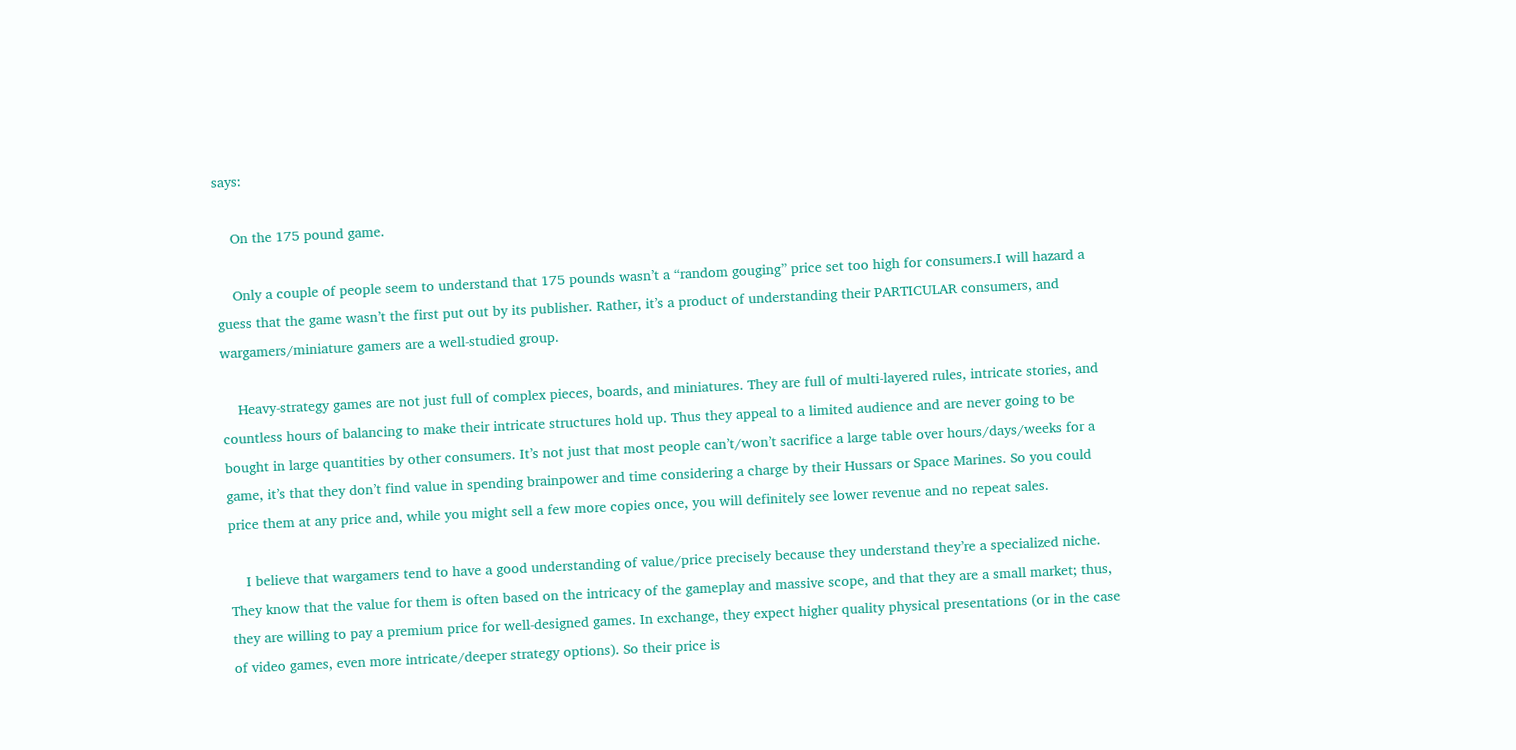says:

    On the 175 pound game.

    Only a couple of people seem to understand that 175 pounds wasn’t a “random gouging” price set too high for consumers.I will hazard a guess that the game wasn’t the first put out by its publisher. Rather, it’s a product of understanding their PARTICULAR consumers, and wargamers/miniature gamers are a well-studied group.

    Heavy-strategy games are not just full of complex pieces, boards, and miniatures. They are full of multi-layered rules, intricate stories, and countless hours of balancing to make their intricate structures hold up. Thus they appeal to a limited audience and are never going to be bought in large quantities by other consumers. It’s not just that most people can’t/won’t sacrifice a large table over hours/days/weeks for a game, it’s that they don’t find value in spending brainpower and time considering a charge by their Hussars or Space Marines. So you could price them at any price and, while you might sell a few more copies once, you will definitely see lower revenue and no repeat sales.

    I believe that wargamers tend to have a good understanding of value/price precisely because they understand they’re a specialized niche. They know that the value for them is often based on the intricacy of the gameplay and massive scope, and that they are a small market; thus, they are willing to pay a premium price for well-designed games. In exchange, they expect higher quality physical presentations (or in the case of video games, even more intricate/deeper strategy options). So their price is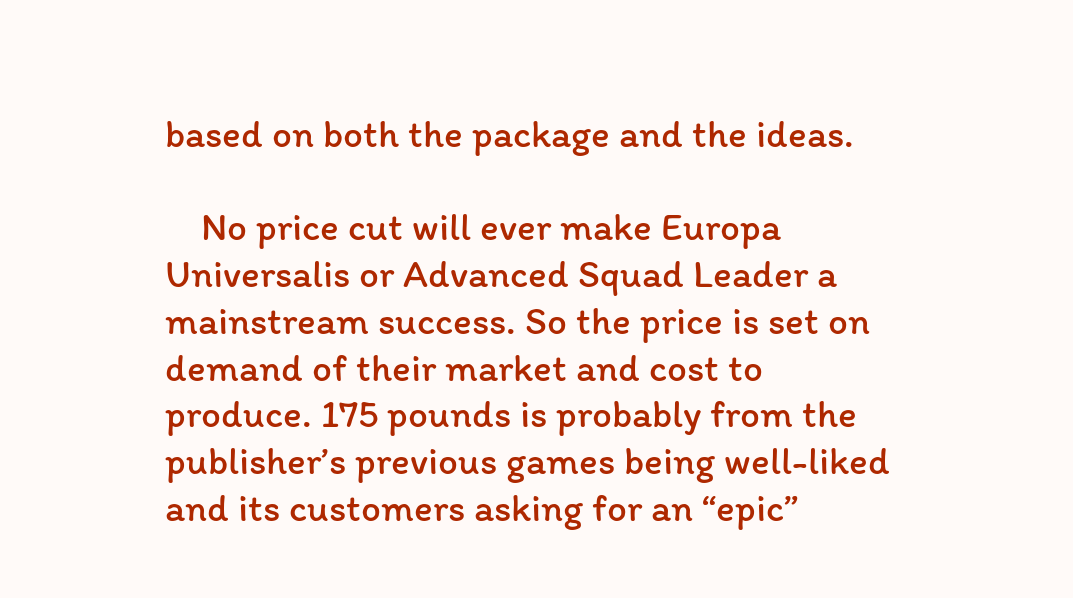based on both the package and the ideas.

    No price cut will ever make Europa Universalis or Advanced Squad Leader a mainstream success. So the price is set on demand of their market and cost to produce. 175 pounds is probably from the publisher’s previous games being well-liked and its customers asking for an “epic”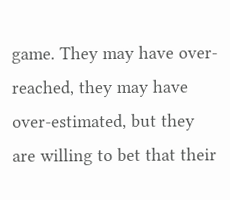game. They may have over-reached, they may have over-estimated, but they are willing to bet that their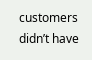customers didn’t have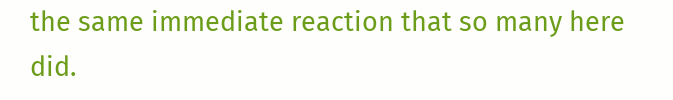the same immediate reaction that so many here did.